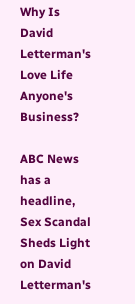Why Is David Letterman's Love Life Anyone's Business?

ABC News has a headline, Sex Scandal Sheds Light on David Letterman's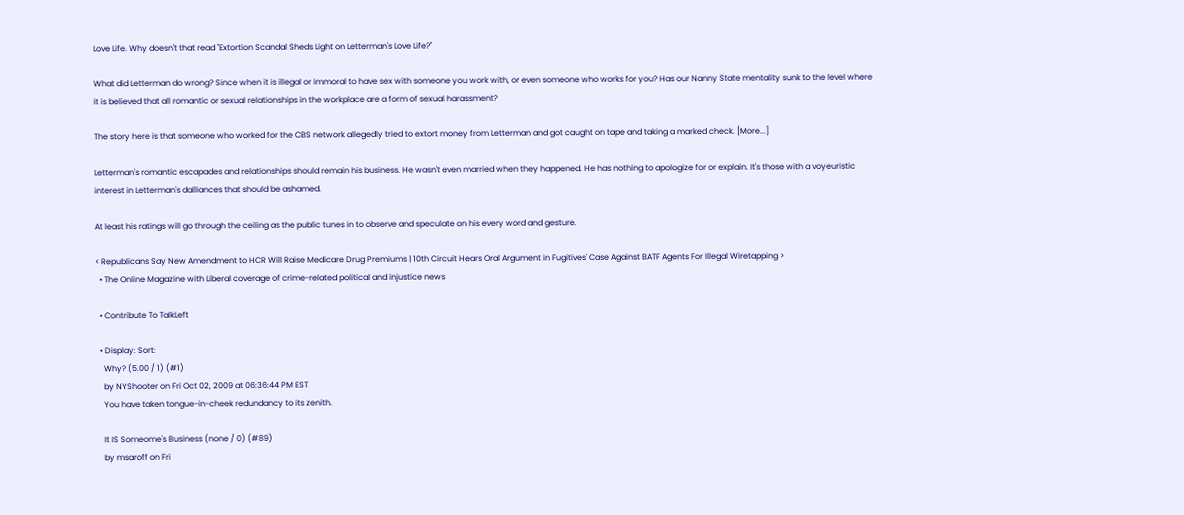Love Life. Why doesn't that read "Extortion Scandal Sheds Light on Letterman's Love Life?"

What did Letterman do wrong? Since when it is illegal or immoral to have sex with someone you work with, or even someone who works for you? Has our Nanny State mentality sunk to the level where it is believed that all romantic or sexual relationships in the workplace are a form of sexual harassment?

The story here is that someone who worked for the CBS network allegedly tried to extort money from Letterman and got caught on tape and taking a marked check. [More...]

Letterman's romantic escapades and relationships should remain his business. He wasn't even married when they happened. He has nothing to apologize for or explain. It's those with a voyeuristic interest in Letterman's dalliances that should be ashamed.

At least his ratings will go through the ceiling as the public tunes in to observe and speculate on his every word and gesture.

< Republicans Say New Amendment to HCR Will Raise Medicare Drug Premiums | 10th Circuit Hears Oral Argument in Fugitives' Case Against BATF Agents For Illegal Wiretapping >
  • The Online Magazine with Liberal coverage of crime-related political and injustice news

  • Contribute To TalkLeft

  • Display: Sort:
    Why? (5.00 / 1) (#1)
    by NYShooter on Fri Oct 02, 2009 at 06:36:44 PM EST
    You have taken tongue-in-cheek redundancy to its zenith.

    It IS Someome's Business (none / 0) (#89)
    by msaroff on Fri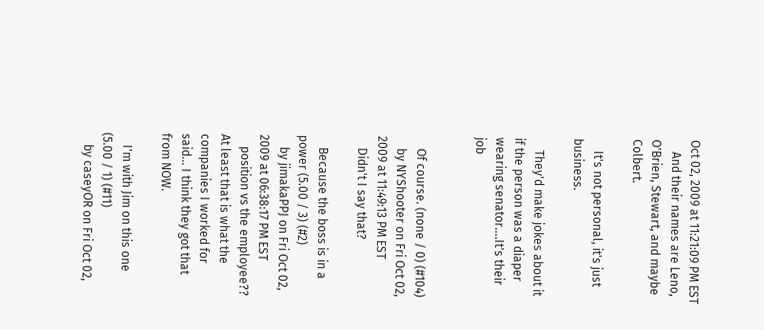Oct 02, 2009 at 11:21:09 PM EST
    And their names are Leno, O'Brien, Stewart, and maybe Colbert.

    It's not personal, it's just business.

    They'd make jokes about it if the person was a diaper wearing senator....It's their job


    Of course. (none / 0) (#104)
    by NYShooter on Fri Oct 02, 2009 at 11:49:13 PM EST
    Didn't I say that?

    Because the boss is in a power (5.00 / 3) (#2)
    by jimakaPPJ on Fri Oct 02, 2009 at 06:38:17 PM EST
    position vs the employee?? At least that is what the companies I worked for said... I think they got that from NOW.

    I'm with Jim on this one (5.00 / 1) (#11)
    by caseyOR on Fri Oct 02,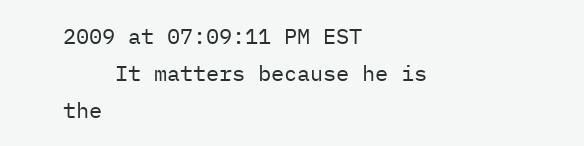2009 at 07:09:11 PM EST
    It matters because he is the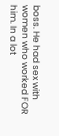boss. He had sex with women who worked FOR him. In a lot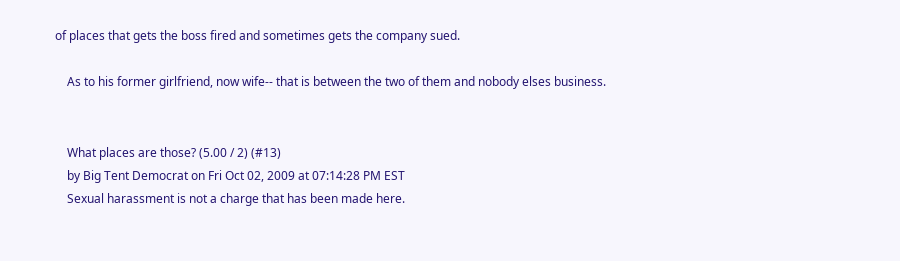of places that gets the boss fired and sometimes gets the company sued.

    As to his former girlfriend, now wife-- that is between the two of them and nobody elses business.


    What places are those? (5.00 / 2) (#13)
    by Big Tent Democrat on Fri Oct 02, 2009 at 07:14:28 PM EST
    Sexual harassment is not a charge that has been made here.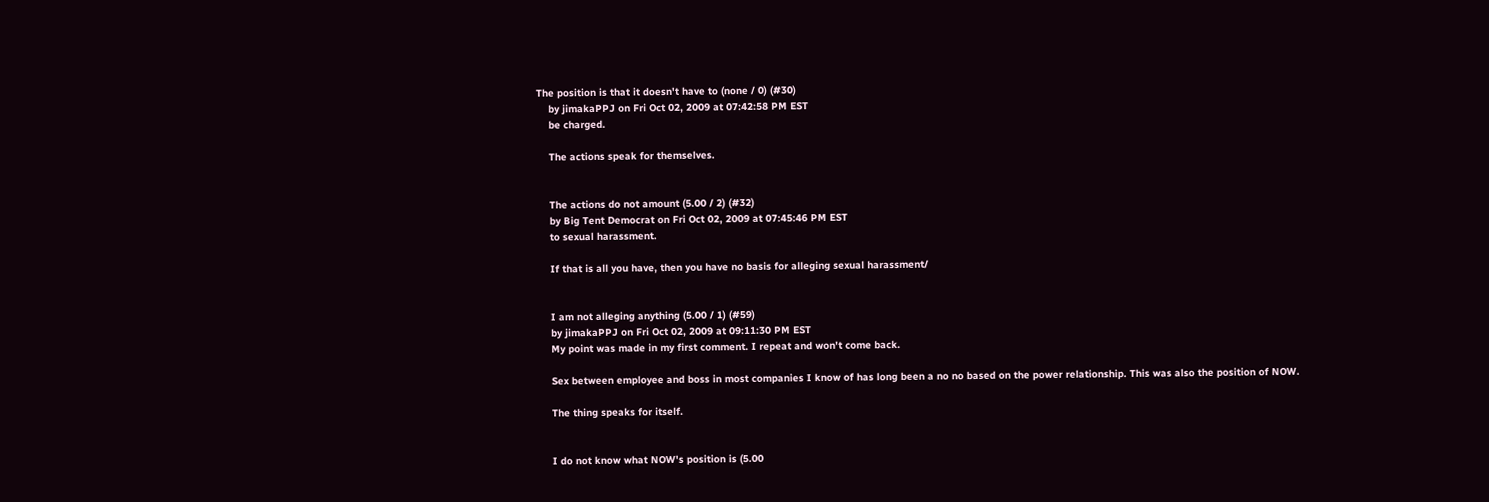The position is that it doesn't have to (none / 0) (#30)
    by jimakaPPJ on Fri Oct 02, 2009 at 07:42:58 PM EST
    be charged.

    The actions speak for themselves.


    The actions do not amount (5.00 / 2) (#32)
    by Big Tent Democrat on Fri Oct 02, 2009 at 07:45:46 PM EST
    to sexual harassment.

    If that is all you have, then you have no basis for alleging sexual harassment/


    I am not alleging anything (5.00 / 1) (#59)
    by jimakaPPJ on Fri Oct 02, 2009 at 09:11:30 PM EST
    My point was made in my first comment. I repeat and won't come back.

    Sex between employee and boss in most companies I know of has long been a no no based on the power relationship. This was also the position of NOW.

    The thing speaks for itself.


    I do not know what NOW's position is (5.00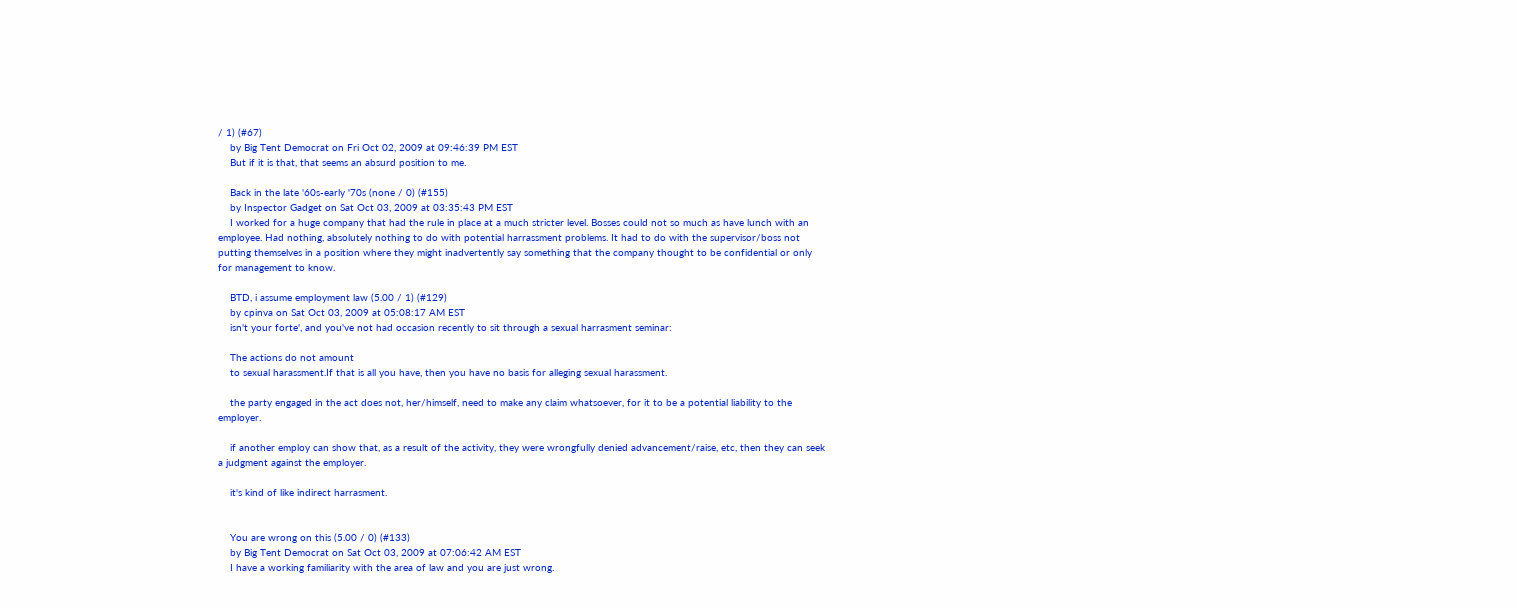/ 1) (#67)
    by Big Tent Democrat on Fri Oct 02, 2009 at 09:46:39 PM EST
    But if it is that, that seems an absurd position to me.

    Back in the late '60s-early '70s (none / 0) (#155)
    by Inspector Gadget on Sat Oct 03, 2009 at 03:35:43 PM EST
    I worked for a huge company that had the rule in place at a much stricter level. Bosses could not so much as have lunch with an employee. Had nothing, absolutely nothing to do with potential harrassment problems. It had to do with the supervisor/boss not putting themselves in a position where they might inadvertently say something that the company thought to be confidential or only for management to know.

    BTD, i assume employment law (5.00 / 1) (#129)
    by cpinva on Sat Oct 03, 2009 at 05:08:17 AM EST
    isn't your forte', and you've not had occasion recently to sit through a sexual harrasment seminar:

    The actions do not amount
    to sexual harassment.If that is all you have, then you have no basis for alleging sexual harassment.

    the party engaged in the act does not, her/himself, need to make any claim whatsoever, for it to be a potential liability to the employer.

    if another employ can show that, as a result of the activity, they were wrongfully denied advancement/raise, etc, then they can seek a judgment against the employer.

    it's kind of like indirect harrasment.


    You are wrong on this (5.00 / 0) (#133)
    by Big Tent Democrat on Sat Oct 03, 2009 at 07:06:42 AM EST
    I have a working familiarity with the area of law and you are just wrong.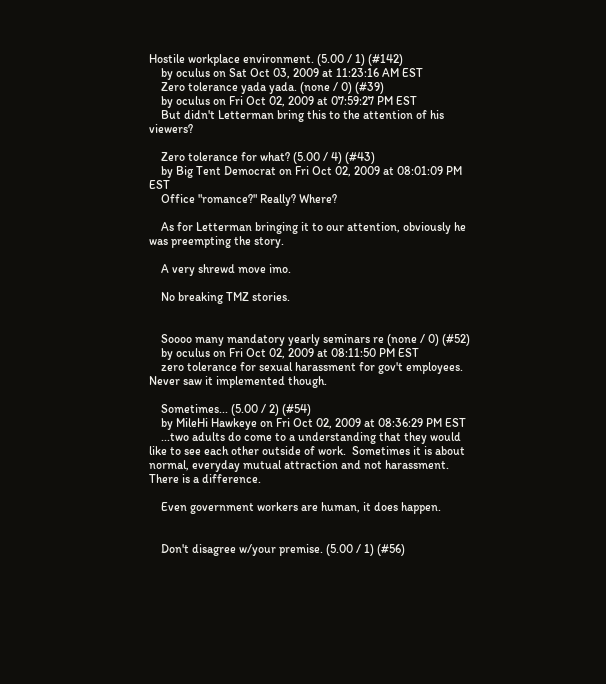Hostile workplace environment. (5.00 / 1) (#142)
    by oculus on Sat Oct 03, 2009 at 11:23:16 AM EST
    Zero tolerance yada yada. (none / 0) (#39)
    by oculus on Fri Oct 02, 2009 at 07:59:27 PM EST
    But didn't Letterman bring this to the attention of his viewers?

    Zero tolerance for what? (5.00 / 4) (#43)
    by Big Tent Democrat on Fri Oct 02, 2009 at 08:01:09 PM EST
    Office "romance?" Really? Where?

    As for Letterman bringing it to our attention, obviously he was preempting the story.

    A very shrewd move imo.

    No breaking TMZ stories.


    Soooo many mandatory yearly seminars re (none / 0) (#52)
    by oculus on Fri Oct 02, 2009 at 08:11:50 PM EST
    zero tolerance for sexual harassment for gov't employees.  Never saw it implemented though.

    Sometimes... (5.00 / 2) (#54)
    by MileHi Hawkeye on Fri Oct 02, 2009 at 08:36:29 PM EST
    ...two adults do come to a understanding that they would like to see each other outside of work.  Sometimes it is about normal, everyday mutual attraction and not harassment.  There is a difference.

    Even government workers are human, it does happen.


    Don't disagree w/your premise. (5.00 / 1) (#56)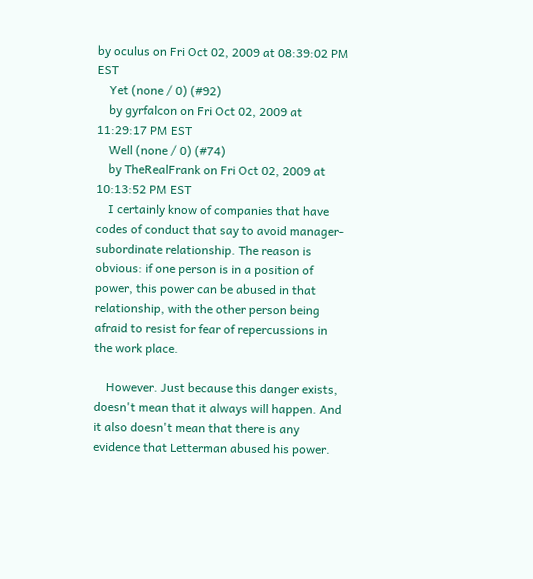by oculus on Fri Oct 02, 2009 at 08:39:02 PM EST
    Yet (none / 0) (#92)
    by gyrfalcon on Fri Oct 02, 2009 at 11:29:17 PM EST
    Well (none / 0) (#74)
    by TheRealFrank on Fri Oct 02, 2009 at 10:13:52 PM EST
    I certainly know of companies that have codes of conduct that say to avoid manager-subordinate relationship. The reason is obvious: if one person is in a position of power, this power can be abused in that relationship, with the other person being afraid to resist for fear of repercussions in the work place.

    However. Just because this danger exists, doesn't mean that it always will happen. And it also doesn't mean that there is any evidence that Letterman abused his power.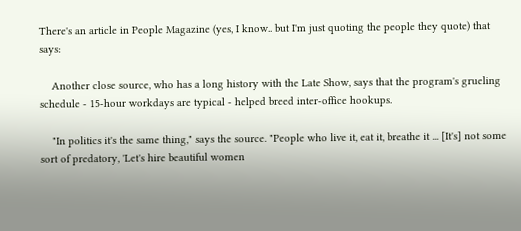There's an article in People Magazine (yes, I know.. but I'm just quoting the people they quote) that says:

    Another close source, who has a long history with the Late Show, says that the program's grueling schedule - 15-hour workdays are typical - helped breed inter-office hookups.

    "In politics it's the same thing," says the source. "People who live it, eat it, breathe it ... [It's] not some sort of predatory, 'Let's hire beautiful women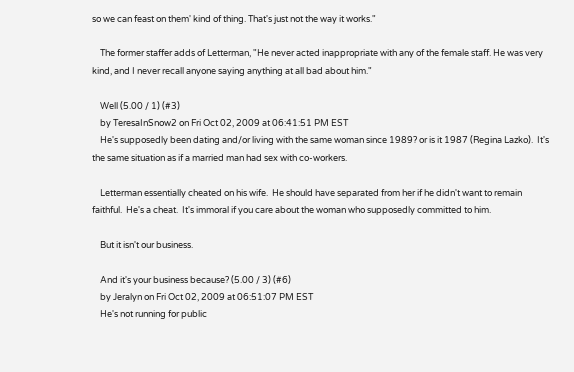so we can feast on them' kind of thing. That's just not the way it works."

    The former staffer adds of Letterman, "He never acted inappropriate with any of the female staff. He was very kind, and I never recall anyone saying anything at all bad about him."

    Well (5.00 / 1) (#3)
    by TeresaInSnow2 on Fri Oct 02, 2009 at 06:41:51 PM EST
    He's supposedly been dating and/or living with the same woman since 1989? or is it 1987 (Regina Lazko).  It's the same situation as if a married man had sex with co-workers.

    Letterman essentially cheated on his wife.  He should have separated from her if he didn't want to remain faithful.  He's a cheat.  It's immoral if you care about the woman who supposedly committed to him.

    But it isn't our business.

    And it's your business because? (5.00 / 3) (#6)
    by Jeralyn on Fri Oct 02, 2009 at 06:51:07 PM EST
    He's not running for public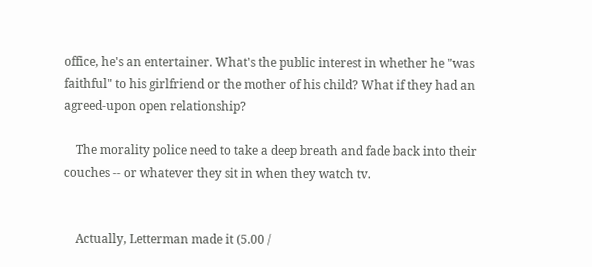office, he's an entertainer. What's the public interest in whether he "was faithful" to his girlfriend or the mother of his child? What if they had an agreed-upon open relationship?

    The morality police need to take a deep breath and fade back into their couches -- or whatever they sit in when they watch tv.


    Actually, Letterman made it (5.00 /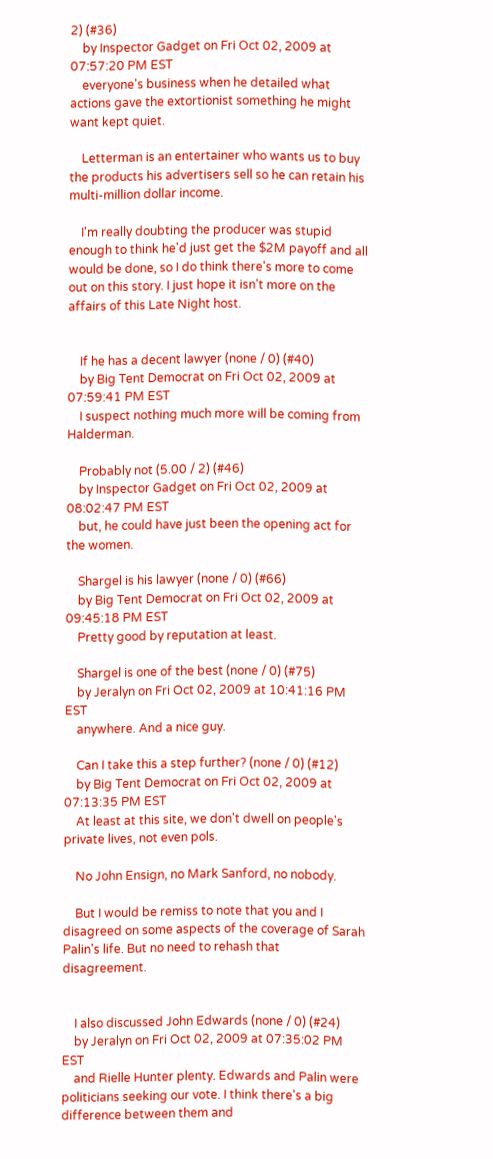2) (#36)
    by Inspector Gadget on Fri Oct 02, 2009 at 07:57:20 PM EST
    everyone's business when he detailed what actions gave the extortionist something he might want kept quiet.

    Letterman is an entertainer who wants us to buy the products his advertisers sell so he can retain his multi-million dollar income.

    I'm really doubting the producer was stupid enough to think he'd just get the $2M payoff and all would be done, so I do think there's more to come out on this story. I just hope it isn't more on the affairs of this Late Night host.


    If he has a decent lawyer (none / 0) (#40)
    by Big Tent Democrat on Fri Oct 02, 2009 at 07:59:41 PM EST
    I suspect nothing much more will be coming from Halderman.

    Probably not (5.00 / 2) (#46)
    by Inspector Gadget on Fri Oct 02, 2009 at 08:02:47 PM EST
    but, he could have just been the opening act for the women.

    Shargel is his lawyer (none / 0) (#66)
    by Big Tent Democrat on Fri Oct 02, 2009 at 09:45:18 PM EST
    Pretty good by reputation at least.

    Shargel is one of the best (none / 0) (#75)
    by Jeralyn on Fri Oct 02, 2009 at 10:41:16 PM EST
    anywhere. And a nice guy.

    Can I take this a step further? (none / 0) (#12)
    by Big Tent Democrat on Fri Oct 02, 2009 at 07:13:35 PM EST
    At least at this site, we don't dwell on people's private lives, not even pols.

    No John Ensign, no Mark Sanford, no nobody.

    But I would be remiss to note that you and I disagreed on some aspects of the coverage of Sarah Palin's life. But no need to rehash that disagreement.


    I also discussed John Edwards (none / 0) (#24)
    by Jeralyn on Fri Oct 02, 2009 at 07:35:02 PM EST
    and Rielle Hunter plenty. Edwards and Palin were  politicians seeking our vote. I think there's a big difference between them and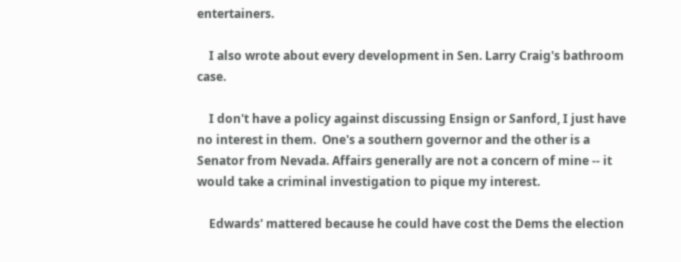entertainers.

    I also wrote about every development in Sen. Larry Craig's bathroom case.

    I don't have a policy against discussing Ensign or Sanford, I just have no interest in them.  One's a southern governor and the other is a Senator from Nevada. Affairs generally are not a concern of mine -- it would take a criminal investigation to pique my interest.

    Edwards' mattered because he could have cost the Dems the election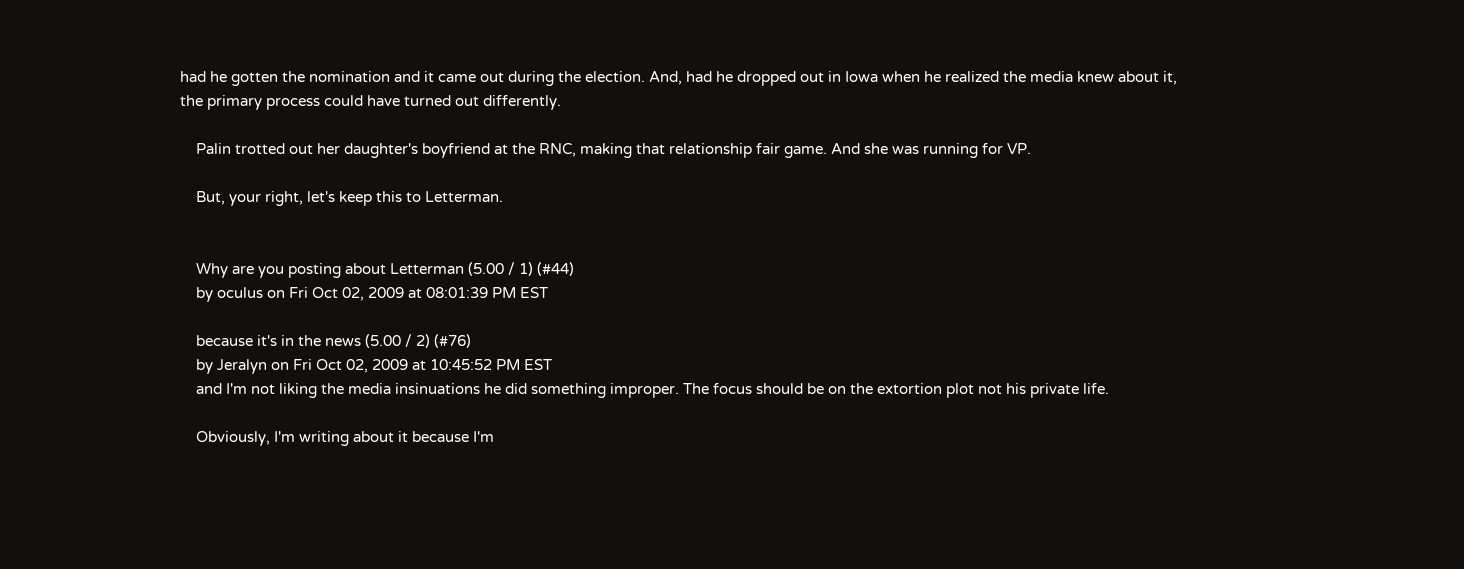had he gotten the nomination and it came out during the election. And, had he dropped out in Iowa when he realized the media knew about it, the primary process could have turned out differently.

    Palin trotted out her daughter's boyfriend at the RNC, making that relationship fair game. And she was running for VP.

    But, your right, let's keep this to Letterman.


    Why are you posting about Letterman (5.00 / 1) (#44)
    by oculus on Fri Oct 02, 2009 at 08:01:39 PM EST

    because it's in the news (5.00 / 2) (#76)
    by Jeralyn on Fri Oct 02, 2009 at 10:45:52 PM EST
    and I'm not liking the media insinuations he did something improper. The focus should be on the extortion plot not his private life.

    Obviously, I'm writing about it because I'm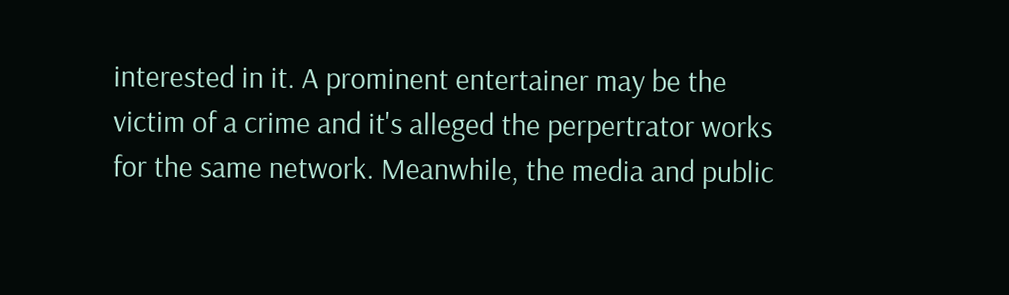interested in it. A prominent entertainer may be the victim of a crime and it's alleged the perpertrator works for the same network. Meanwhile, the media and public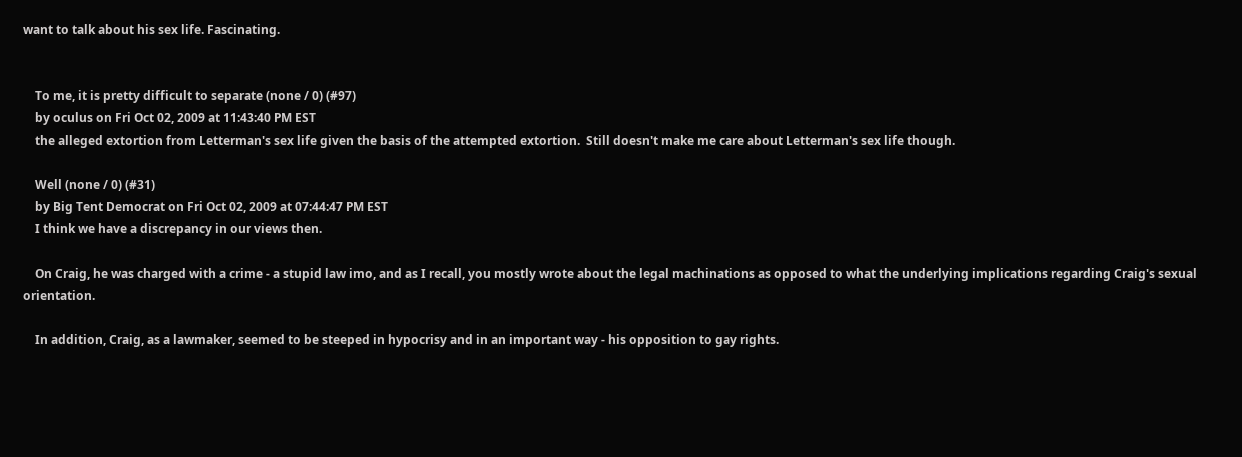want to talk about his sex life. Fascinating.


    To me, it is pretty difficult to separate (none / 0) (#97)
    by oculus on Fri Oct 02, 2009 at 11:43:40 PM EST
    the alleged extortion from Letterman's sex life given the basis of the attempted extortion.  Still doesn't make me care about Letterman's sex life though.

    Well (none / 0) (#31)
    by Big Tent Democrat on Fri Oct 02, 2009 at 07:44:47 PM EST
    I think we have a discrepancy in our views then.

    On Craig, he was charged with a crime - a stupid law imo, and as I recall, you mostly wrote about the legal machinations as opposed to what the underlying implications regarding Craig's sexual orientation.

    In addition, Craig, as a lawmaker, seemed to be steeped in hypocrisy and in an important way - his opposition to gay rights.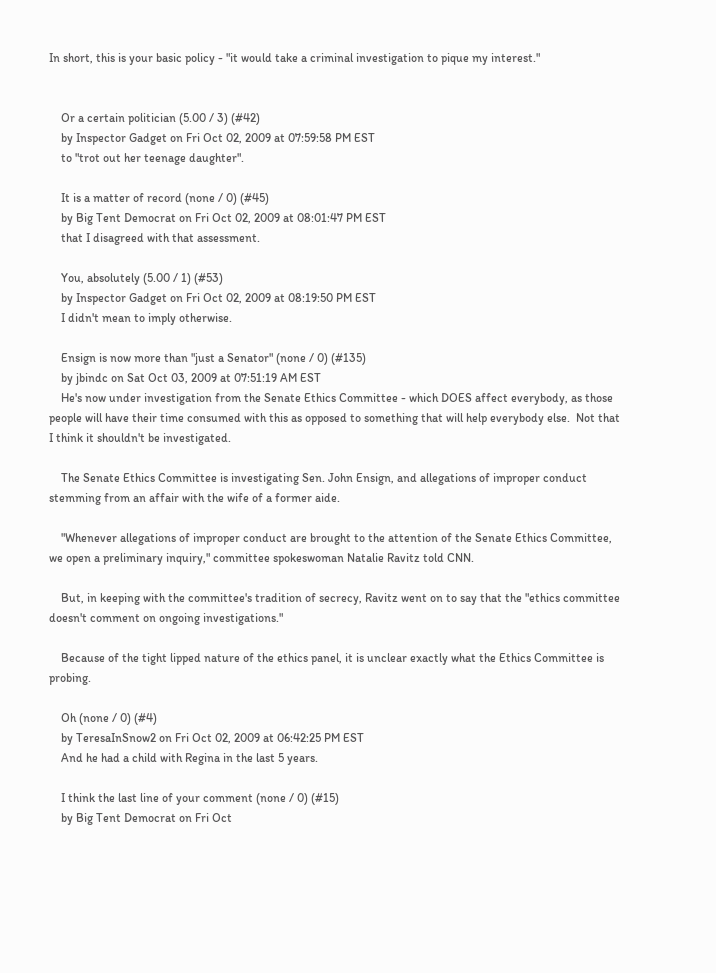In short, this is your basic policy - "it would take a criminal investigation to pique my interest."


    Or a certain politician (5.00 / 3) (#42)
    by Inspector Gadget on Fri Oct 02, 2009 at 07:59:58 PM EST
    to "trot out her teenage daughter".

    It is a matter of record (none / 0) (#45)
    by Big Tent Democrat on Fri Oct 02, 2009 at 08:01:47 PM EST
    that I disagreed with that assessment.

    You, absolutely (5.00 / 1) (#53)
    by Inspector Gadget on Fri Oct 02, 2009 at 08:19:50 PM EST
    I didn't mean to imply otherwise.

    Ensign is now more than "just a Senator" (none / 0) (#135)
    by jbindc on Sat Oct 03, 2009 at 07:51:19 AM EST
    He's now under investigation from the Senate Ethics Committee - which DOES affect everybody, as those people will have their time consumed with this as opposed to something that will help everybody else.  Not that I think it shouldn't be investigated.

    The Senate Ethics Committee is investigating Sen. John Ensign, and allegations of improper conduct stemming from an affair with the wife of a former aide.

    "Whenever allegations of improper conduct are brought to the attention of the Senate Ethics Committee, we open a preliminary inquiry," committee spokeswoman Natalie Ravitz told CNN.

    But, in keeping with the committee's tradition of secrecy, Ravitz went on to say that the "ethics committee doesn't comment on ongoing investigations."

    Because of the tight lipped nature of the ethics panel, it is unclear exactly what the Ethics Committee is probing.

    Oh (none / 0) (#4)
    by TeresaInSnow2 on Fri Oct 02, 2009 at 06:42:25 PM EST
    And he had a child with Regina in the last 5 years.

    I think the last line of your comment (none / 0) (#15)
    by Big Tent Democrat on Fri Oct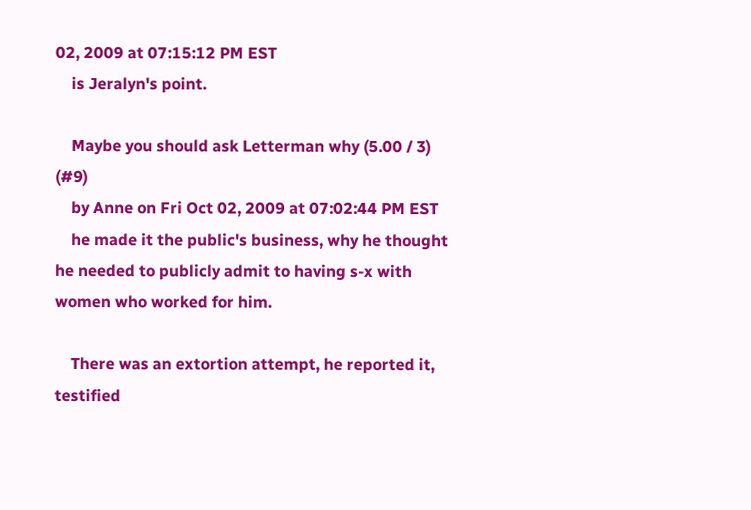02, 2009 at 07:15:12 PM EST
    is Jeralyn's point.

    Maybe you should ask Letterman why (5.00 / 3) (#9)
    by Anne on Fri Oct 02, 2009 at 07:02:44 PM EST
    he made it the public's business, why he thought he needed to publicly admit to having s-x with women who worked for him.

    There was an extortion attempt, he reported it, testified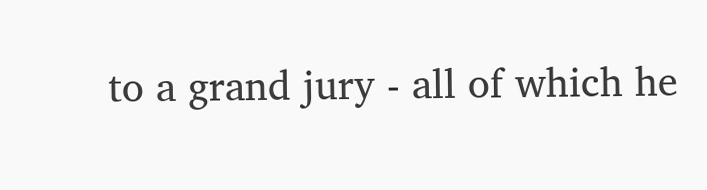to a grand jury - all of which he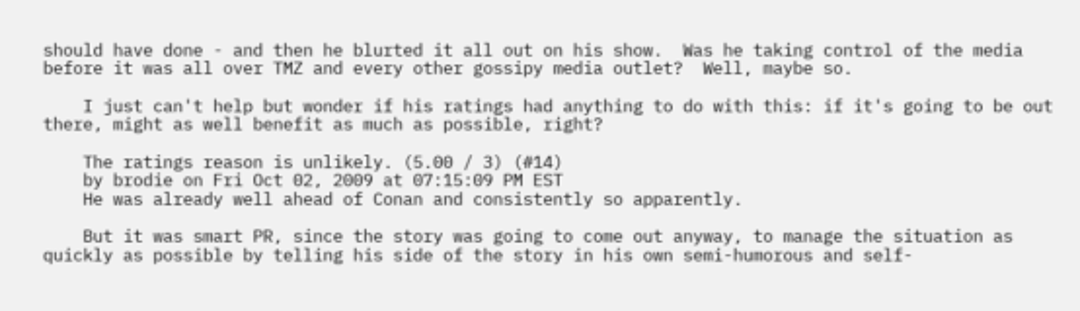should have done - and then he blurted it all out on his show.  Was he taking control of the media before it was all over TMZ and every other gossipy media outlet?  Well, maybe so.

    I just can't help but wonder if his ratings had anything to do with this: if it's going to be out there, might as well benefit as much as possible, right?

    The ratings reason is unlikely. (5.00 / 3) (#14)
    by brodie on Fri Oct 02, 2009 at 07:15:09 PM EST
    He was already well ahead of Conan and consistently so apparently.

    But it was smart PR, since the story was going to come out anyway, to manage the situation as quickly as possible by telling his side of the story in his own semi-humorous and self-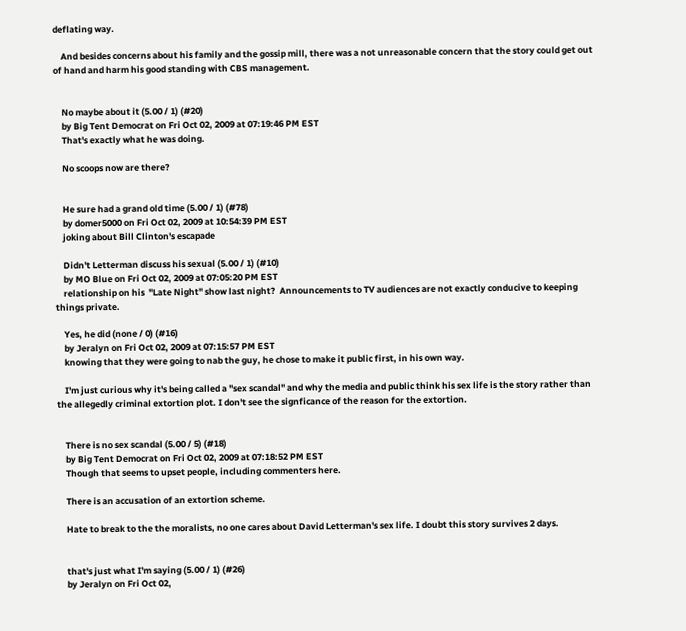deflating way.

    And besides concerns about his family and the gossip mill, there was a not unreasonable concern that the story could get out of hand and harm his good standing with CBS management.


    No maybe about it (5.00 / 1) (#20)
    by Big Tent Democrat on Fri Oct 02, 2009 at 07:19:46 PM EST
    That's exactly what he was doing.

    No scoops now are there?


    He sure had a grand old time (5.00 / 1) (#78)
    by domer5000 on Fri Oct 02, 2009 at 10:54:39 PM EST
    joking about Bill Clinton's escapade

    Didn't Letterman discuss his sexual (5.00 / 1) (#10)
    by MO Blue on Fri Oct 02, 2009 at 07:05:20 PM EST
    relationship on his  "Late Night" show last night?  Announcements to TV audiences are not exactly conducive to keeping things private.

    Yes, he did (none / 0) (#16)
    by Jeralyn on Fri Oct 02, 2009 at 07:15:57 PM EST
    knowing that they were going to nab the guy, he chose to make it public first, in his own way.

    I'm just curious why it's being called a "sex scandal" and why the media and public think his sex life is the story rather than the allegedly criminal extortion plot. I don't see the signficance of the reason for the extortion.


    There is no sex scandal (5.00 / 5) (#18)
    by Big Tent Democrat on Fri Oct 02, 2009 at 07:18:52 PM EST
    Though that seems to upset people, including commenters here.

    There is an accusation of an extortion scheme.

    Hate to break to the the moralists, no one cares about David Letterman's sex life. I doubt this story survives 2 days.


    that's just what I'm saying (5.00 / 1) (#26)
    by Jeralyn on Fri Oct 02,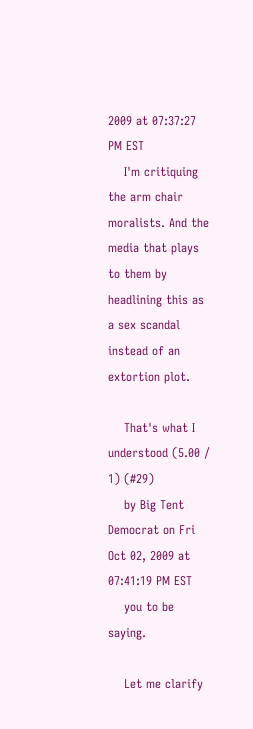2009 at 07:37:27 PM EST
    I'm critiquing the arm chair moralists. And the media that plays to them by headlining this as a sex scandal instead of an extortion plot.

    That's what I understood (5.00 / 1) (#29)
    by Big Tent Democrat on Fri Oct 02, 2009 at 07:41:19 PM EST
    you to be saying.

    Let me clarify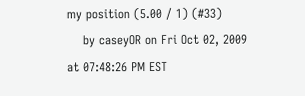my position (5.00 / 1) (#33)
    by caseyOR on Fri Oct 02, 2009 at 07:48:26 PM EST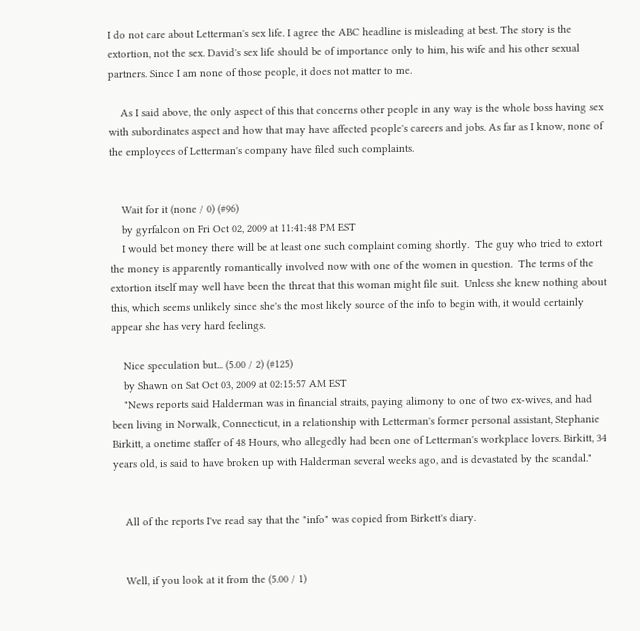I do not care about Letterman's sex life. I agree the ABC headline is misleading at best. The story is the extortion, not the sex. David's sex life should be of importance only to him, his wife and his other sexual partners. Since I am none of those people, it does not matter to me.

    As I said above, the only aspect of this that concerns other people in any way is the whole boss having sex with subordinates aspect and how that may have affected people's careers and jobs. As far as I know, none of the employees of Letterman's company have filed such complaints.


    Wait for it (none / 0) (#96)
    by gyrfalcon on Fri Oct 02, 2009 at 11:41:48 PM EST
    I would bet money there will be at least one such complaint coming shortly.  The guy who tried to extort the money is apparently romantically involved now with one of the women in question.  The terms of the extortion itself may well have been the threat that this woman might file suit.  Unless she knew nothing about this, which seems unlikely since she's the most likely source of the info to begin with, it would certainly appear she has very hard feelings.

    Nice speculation but... (5.00 / 2) (#125)
    by Shawn on Sat Oct 03, 2009 at 02:15:57 AM EST
    "News reports said Halderman was in financial straits, paying alimony to one of two ex-wives, and had been living in Norwalk, Connecticut, in a relationship with Letterman's former personal assistant, Stephanie Birkitt, a onetime staffer of 48 Hours, who allegedly had been one of Letterman's workplace lovers. Birkitt, 34 years old, is said to have broken up with Halderman several weeks ago, and is devastated by the scandal."


    All of the reports I've read say that the "info" was copied from Birkett's diary.


    Well, if you look at it from the (5.00 / 1)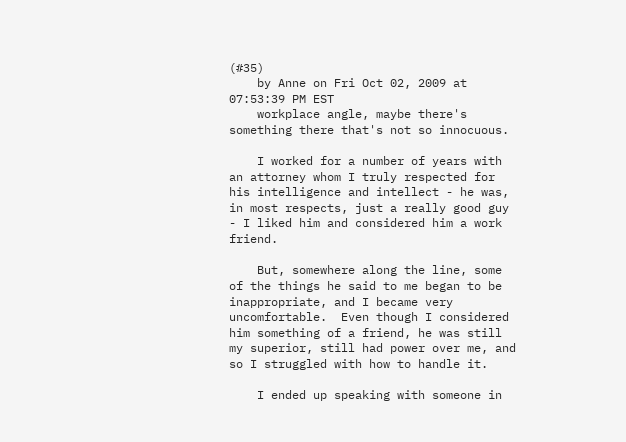(#35)
    by Anne on Fri Oct 02, 2009 at 07:53:39 PM EST
    workplace angle, maybe there's something there that's not so innocuous.

    I worked for a number of years with an attorney whom I truly respected for his intelligence and intellect - he was, in most respects, just a really good guy - I liked him and considered him a work friend.

    But, somewhere along the line, some of the things he said to me began to be inappropriate, and I became very uncomfortable.  Even though I considered him something of a friend, he was still my superior, still had power over me, and so I struggled with how to handle it.

    I ended up speaking with someone in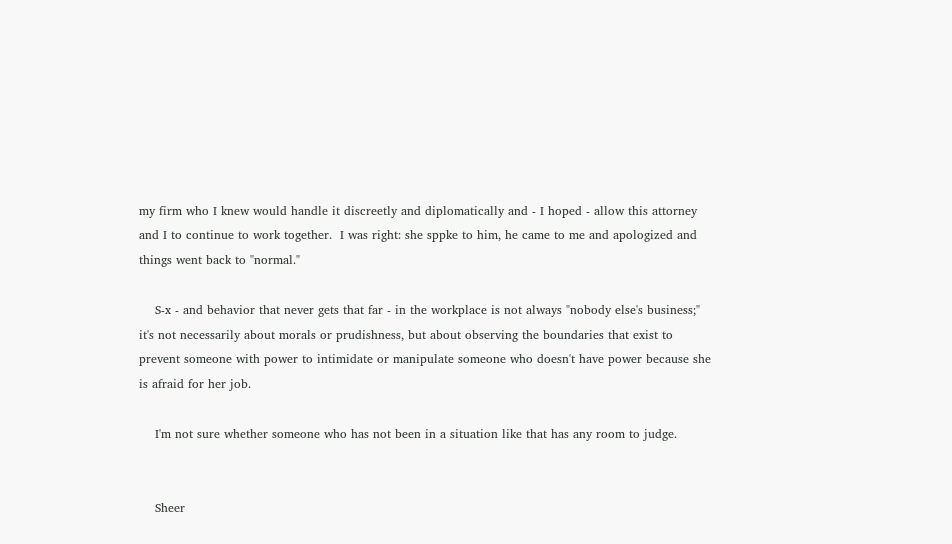my firm who I knew would handle it discreetly and diplomatically and - I hoped - allow this attorney and I to continue to work together.  I was right: she sppke to him, he came to me and apologized and things went back to "normal."

    S-x - and behavior that never gets that far - in the workplace is not always "nobody else's business;" it's not necessarily about morals or prudishness, but about observing the boundaries that exist to prevent someone with power to intimidate or manipulate someone who doesn't have power because she is afraid for her job.

    I'm not sure whether someone who has not been in a situation like that has any room to judge.


    Sheer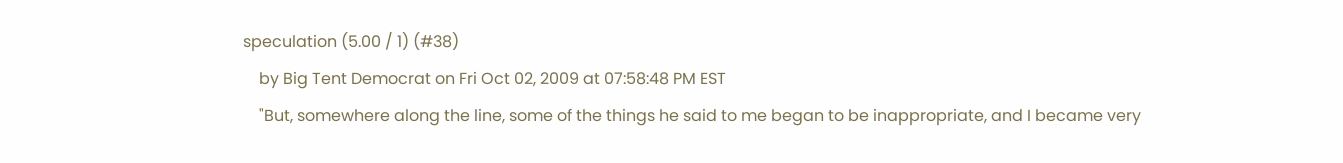speculation (5.00 / 1) (#38)
    by Big Tent Democrat on Fri Oct 02, 2009 at 07:58:48 PM EST
    "But, somewhere along the line, some of the things he said to me began to be inappropriate, and I became very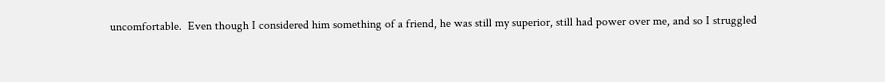uncomfortable.  Even though I considered him something of a friend, he was still my superior, still had power over me, and so I struggled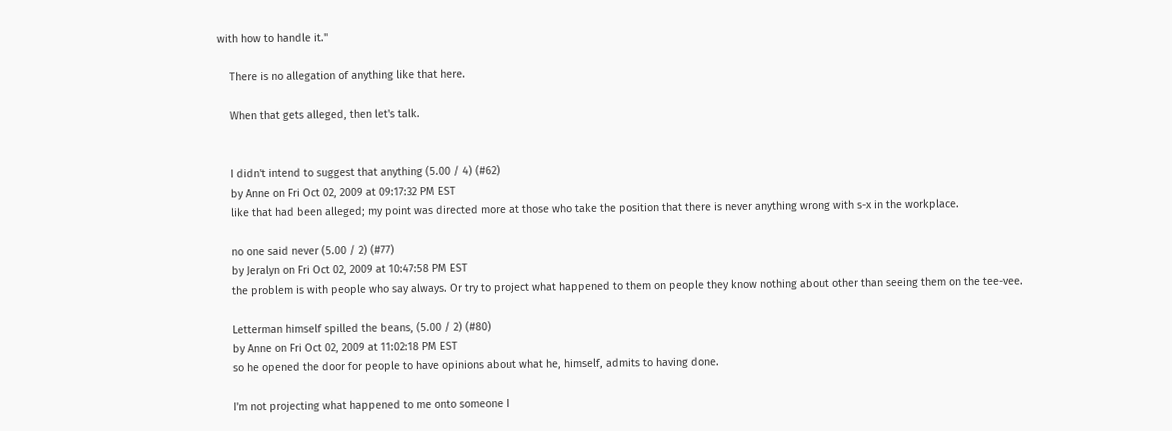with how to handle it."

    There is no allegation of anything like that here.

    When that gets alleged, then let's talk.


    I didn't intend to suggest that anything (5.00 / 4) (#62)
    by Anne on Fri Oct 02, 2009 at 09:17:32 PM EST
    like that had been alleged; my point was directed more at those who take the position that there is never anything wrong with s-x in the workplace.

    no one said never (5.00 / 2) (#77)
    by Jeralyn on Fri Oct 02, 2009 at 10:47:58 PM EST
    the problem is with people who say always. Or try to project what happened to them on people they know nothing about other than seeing them on the tee-vee.

    Letterman himself spilled the beans, (5.00 / 2) (#80)
    by Anne on Fri Oct 02, 2009 at 11:02:18 PM EST
    so he opened the door for people to have opinions about what he, himself, admits to having done.

    I'm not projecting what happened to me onto someone I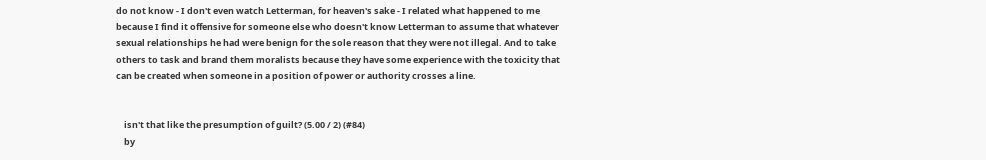do not know - I don't even watch Letterman, for heaven's sake - I related what happened to me because I find it offensive for someone else who doesn't know Letterman to assume that whatever sexual relationships he had were benign for the sole reason that they were not illegal. And to take others to task and brand them moralists because they have some experience with the toxicity that can be created when someone in a position of power or authority crosses a line.


    isn't that like the presumption of guilt? (5.00 / 2) (#84)
    by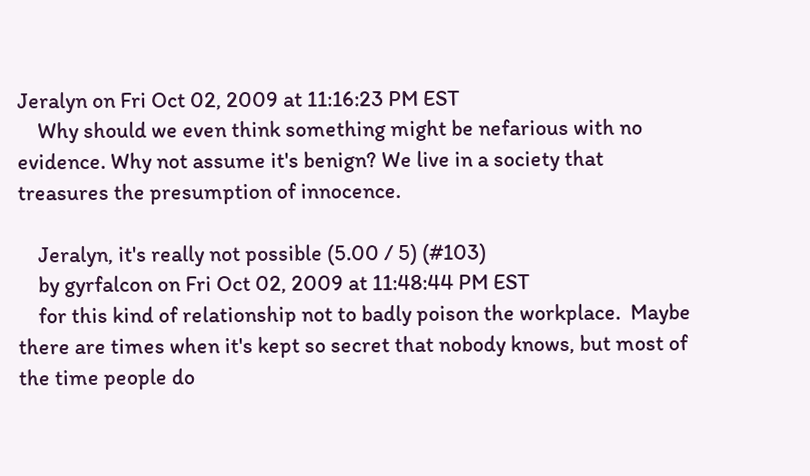Jeralyn on Fri Oct 02, 2009 at 11:16:23 PM EST
    Why should we even think something might be nefarious with no evidence. Why not assume it's benign? We live in a society that treasures the presumption of innocence.

    Jeralyn, it's really not possible (5.00 / 5) (#103)
    by gyrfalcon on Fri Oct 02, 2009 at 11:48:44 PM EST
    for this kind of relationship not to badly poison the workplace.  Maybe there are times when it's kept so secret that nobody knows, but most of the time people do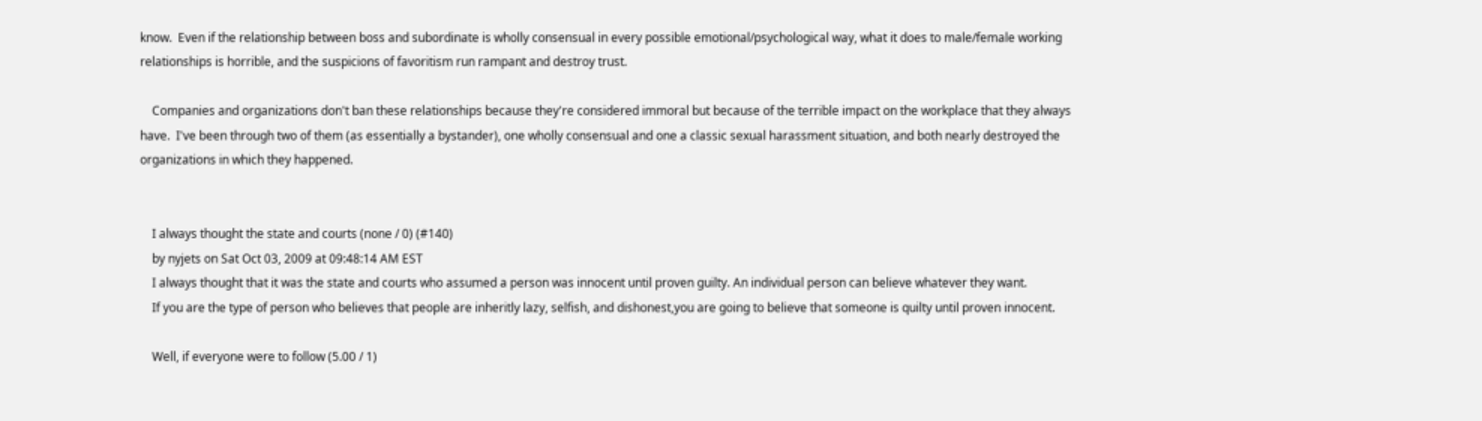know.  Even if the relationship between boss and subordinate is wholly consensual in every possible emotional/psychological way, what it does to male/female working relationships is horrible, and the suspicions of favoritism run rampant and destroy trust.

    Companies and organizations don't ban these relationships because they're considered immoral but because of the terrible impact on the workplace that they always have.  I've been through two of them (as essentially a bystander), one wholly consensual and one a classic sexual harassment situation, and both nearly destroyed the organizations in which they happened.


    I always thought the state and courts (none / 0) (#140)
    by nyjets on Sat Oct 03, 2009 at 09:48:14 AM EST
    I always thought that it was the state and courts who assumed a person was innocent until proven guilty. An individual person can believe whatever they want.
    If you are the type of person who believes that people are inheritly lazy, selfish, and dishonest,you are going to believe that someone is quilty until proven innocent.

    Well, if everyone were to follow (5.00 / 1)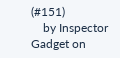(#151)
    by Inspector Gadget on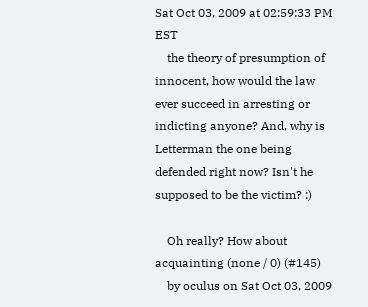Sat Oct 03, 2009 at 02:59:33 PM EST
    the theory of presumption of innocent, how would the law ever succeed in arresting or indicting anyone? And, why is Letterman the one being defended right now? Isn't he supposed to be the victim? :)

    Oh really? How about acquainting (none / 0) (#145)
    by oculus on Sat Oct 03, 2009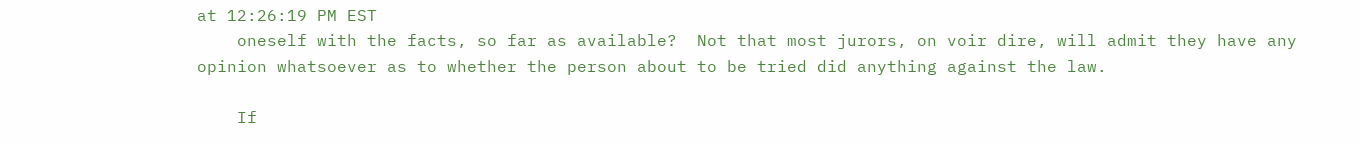at 12:26:19 PM EST
    oneself with the facts, so far as available?  Not that most jurors, on voir dire, will admit they have any opinion whatsoever as to whether the person about to be tried did anything against the law.

    If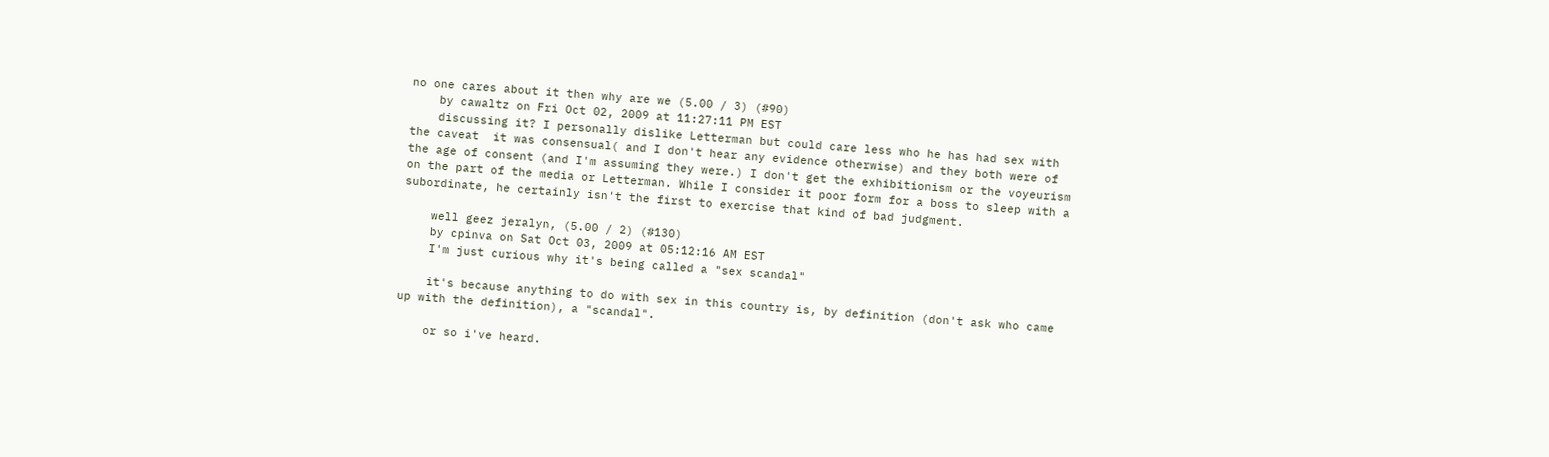no one cares about it then why are we (5.00 / 3) (#90)
    by cawaltz on Fri Oct 02, 2009 at 11:27:11 PM EST
    discussing it? I personally dislike Letterman but could care less who he has had sex with the caveat  it was consensual( and I don't hear any evidence otherwise) and they both were of the age of consent (and I'm assuming they were.) I don't get the exhibitionism or the voyeurism on the part of the media or Letterman. While I consider it poor form for a boss to sleep with a subordinate, he certainly isn't the first to exercise that kind of bad judgment.

    well geez jeralyn, (5.00 / 2) (#130)
    by cpinva on Sat Oct 03, 2009 at 05:12:16 AM EST
    I'm just curious why it's being called a "sex scandal"

    it's because anything to do with sex in this country is, by definition (don't ask who came up with the definition), a "scandal".

    or so i've heard.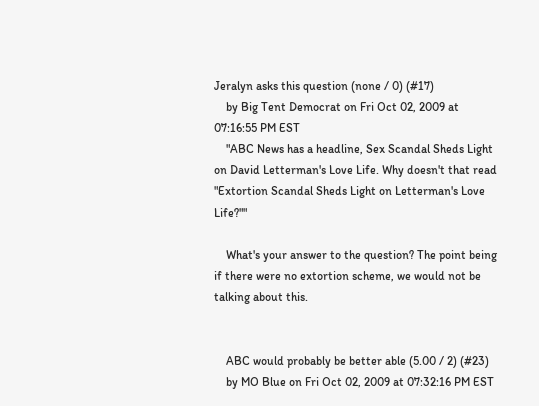Jeralyn asks this question (none / 0) (#17)
    by Big Tent Democrat on Fri Oct 02, 2009 at 07:16:55 PM EST
    "ABC News has a headline, Sex Scandal Sheds Light on David Letterman's Love Life. Why doesn't that read "Extortion Scandal Sheds Light on Letterman's Love Life?""

    What's your answer to the question? The point being if there were no extortion scheme, we would not be talking about this.


    ABC would probably be better able (5.00 / 2) (#23)
    by MO Blue on Fri Oct 02, 2009 at 07:32:16 PM EST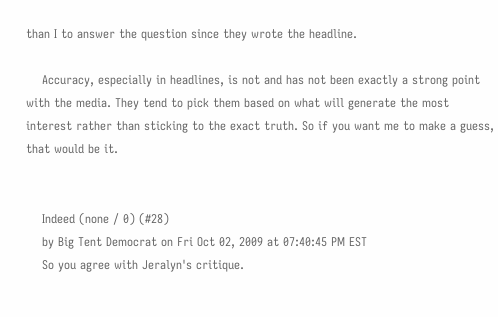than I to answer the question since they wrote the headline.

    Accuracy, especially in headlines, is not and has not been exactly a strong point with the media. They tend to pick them based on what will generate the most interest rather than sticking to the exact truth. So if you want me to make a guess, that would be it.


    Indeed (none / 0) (#28)
    by Big Tent Democrat on Fri Oct 02, 2009 at 07:40:45 PM EST
    So you agree with Jeralyn's critique.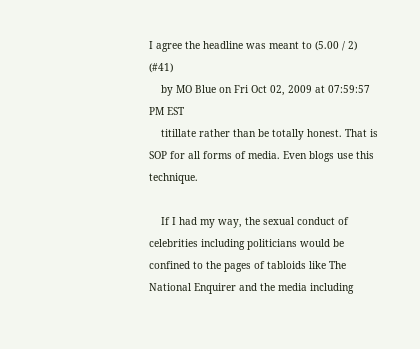I agree the headline was meant to (5.00 / 2) (#41)
    by MO Blue on Fri Oct 02, 2009 at 07:59:57 PM EST
    titillate rather than be totally honest. That is SOP for all forms of media. Even blogs use this technique.

    If I had my way, the sexual conduct of celebrities including politicians would be confined to the pages of tabloids like The National Enquirer and the media including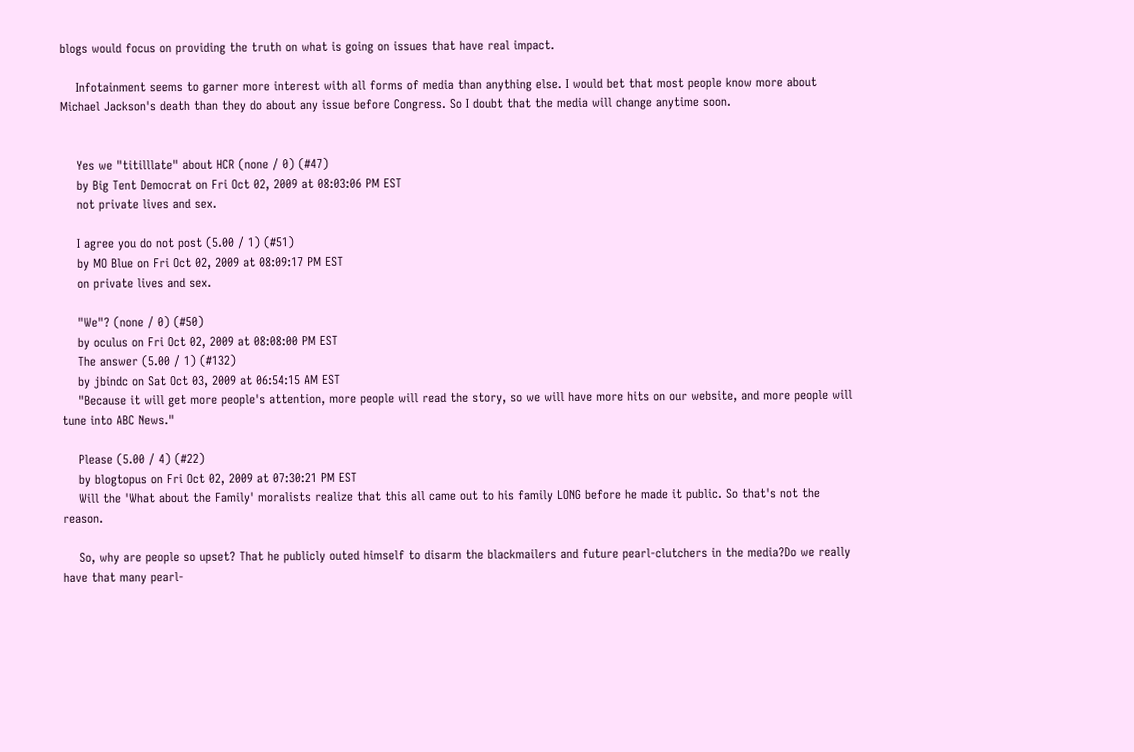blogs would focus on providing the truth on what is going on issues that have real impact.

    Infotainment seems to garner more interest with all forms of media than anything else. I would bet that most people know more about Michael Jackson's death than they do about any issue before Congress. So I doubt that the media will change anytime soon.


    Yes we "titilllate" about HCR (none / 0) (#47)
    by Big Tent Democrat on Fri Oct 02, 2009 at 08:03:06 PM EST
    not private lives and sex.

    I agree you do not post (5.00 / 1) (#51)
    by MO Blue on Fri Oct 02, 2009 at 08:09:17 PM EST
    on private lives and sex.

    "We"? (none / 0) (#50)
    by oculus on Fri Oct 02, 2009 at 08:08:00 PM EST
    The answer (5.00 / 1) (#132)
    by jbindc on Sat Oct 03, 2009 at 06:54:15 AM EST
    "Because it will get more people's attention, more people will read the story, so we will have more hits on our website, and more people will tune into ABC News."

    Please (5.00 / 4) (#22)
    by blogtopus on Fri Oct 02, 2009 at 07:30:21 PM EST
    Will the 'What about the Family' moralists realize that this all came out to his family LONG before he made it public. So that's not the reason.

    So, why are people so upset? That he publicly outed himself to disarm the blackmailers and future pearl-clutchers in the media?Do we really have that many pearl-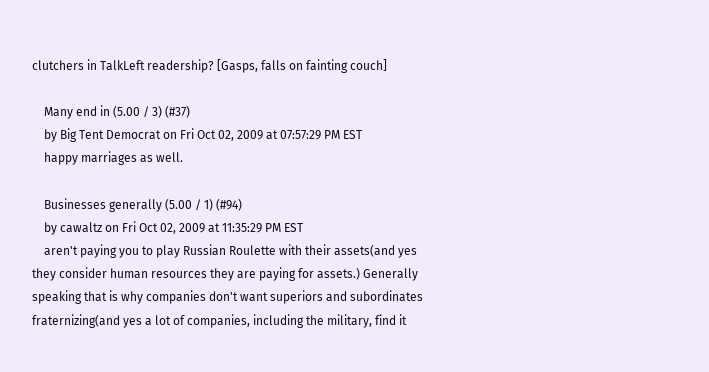clutchers in TalkLeft readership? [Gasps, falls on fainting couch]

    Many end in (5.00 / 3) (#37)
    by Big Tent Democrat on Fri Oct 02, 2009 at 07:57:29 PM EST
    happy marriages as well.

    Businesses generally (5.00 / 1) (#94)
    by cawaltz on Fri Oct 02, 2009 at 11:35:29 PM EST
    aren't paying you to play Russian Roulette with their assets(and yes they consider human resources they are paying for assets.) Generally speaking that is why companies don't want superiors and subordinates fraternizing(and yes a lot of companies, including the military, find it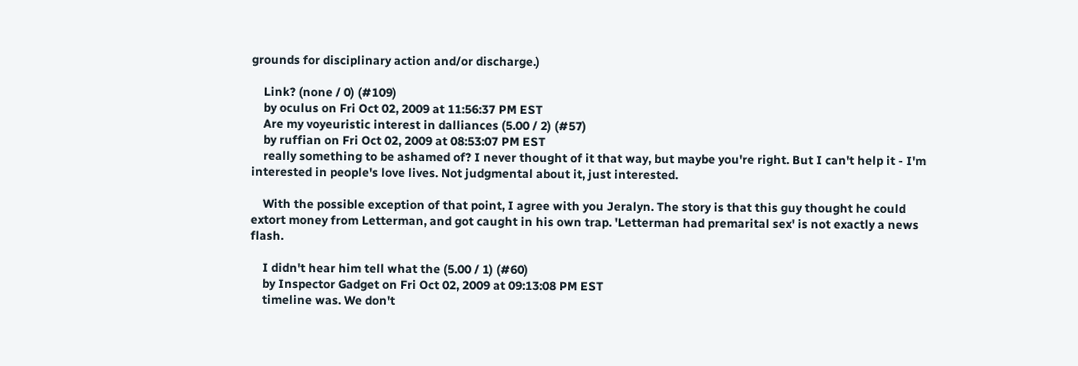grounds for disciplinary action and/or discharge.)

    Link? (none / 0) (#109)
    by oculus on Fri Oct 02, 2009 at 11:56:37 PM EST
    Are my voyeuristic interest in dalliances (5.00 / 2) (#57)
    by ruffian on Fri Oct 02, 2009 at 08:53:07 PM EST
    really something to be ashamed of? I never thought of it that way, but maybe you're right. But I can't help it - I'm interested in people's love lives. Not judgmental about it, just interested.

    With the possible exception of that point, I agree with you Jeralyn. The story is that this guy thought he could extort money from Letterman, and got caught in his own trap. 'Letterman had premarital sex' is not exactly a news flash.

    I didn't hear him tell what the (5.00 / 1) (#60)
    by Inspector Gadget on Fri Oct 02, 2009 at 09:13:08 PM EST
    timeline was. We don't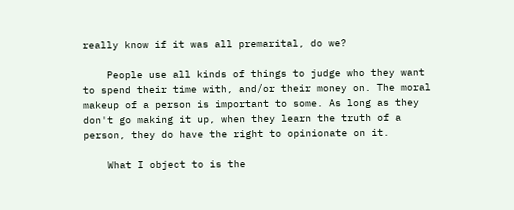really know if it was all premarital, do we?

    People use all kinds of things to judge who they want to spend their time with, and/or their money on. The moral makeup of a person is important to some. As long as they don't go making it up, when they learn the truth of a person, they do have the right to opinionate on it.

    What I object to is the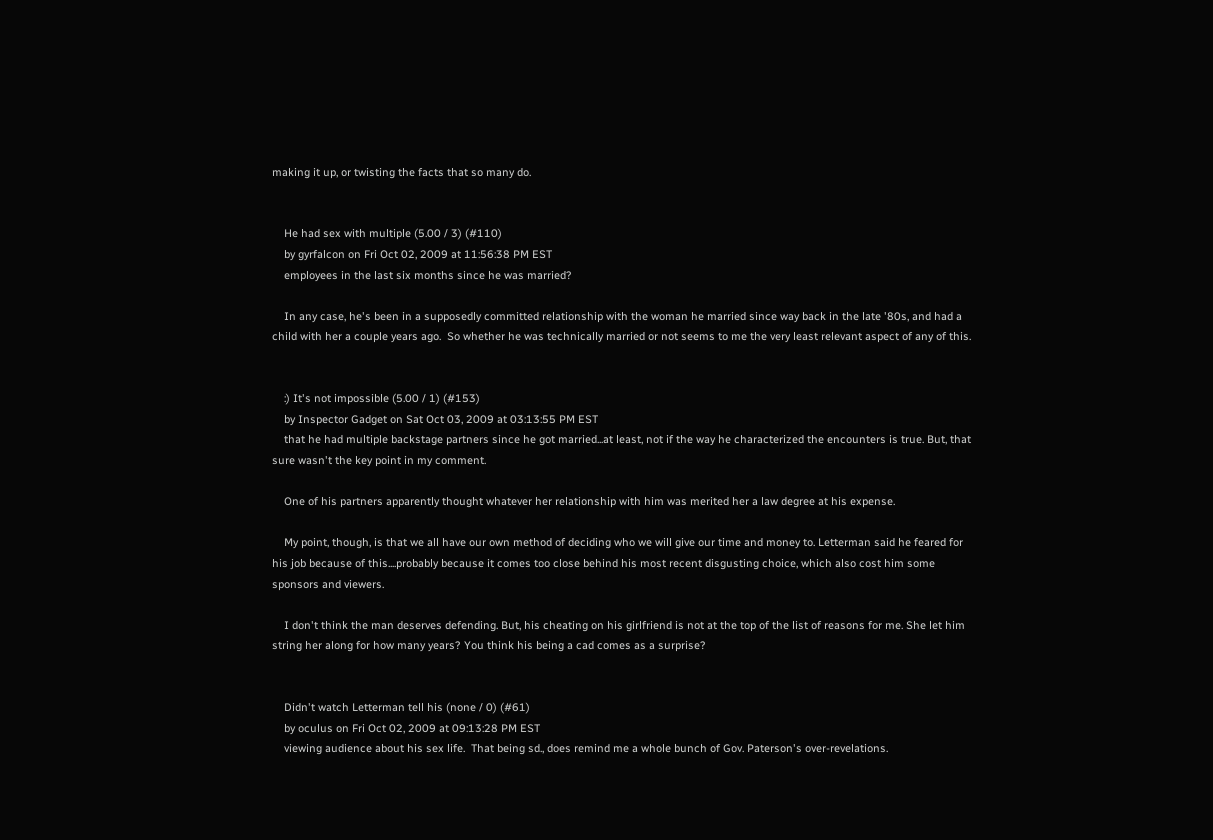making it up, or twisting the facts that so many do.


    He had sex with multiple (5.00 / 3) (#110)
    by gyrfalcon on Fri Oct 02, 2009 at 11:56:38 PM EST
    employees in the last six months since he was married?

    In any case, he's been in a supposedly committed relationship with the woman he married since way back in the late '80s, and had a child with her a couple years ago.  So whether he was technically married or not seems to me the very least relevant aspect of any of this.


    :) It's not impossible (5.00 / 1) (#153)
    by Inspector Gadget on Sat Oct 03, 2009 at 03:13:55 PM EST
    that he had multiple backstage partners since he got married...at least, not if the way he characterized the encounters is true. But, that sure wasn't the key point in my comment.

    One of his partners apparently thought whatever her relationship with him was merited her a law degree at his expense.

    My point, though, is that we all have our own method of deciding who we will give our time and money to. Letterman said he feared for his job because of this....probably because it comes too close behind his most recent disgusting choice, which also cost him some sponsors and viewers.

    I don't think the man deserves defending. But, his cheating on his girlfriend is not at the top of the list of reasons for me. She let him string her along for how many years? You think his being a cad comes as a surprise?


    Didn't watch Letterman tell his (none / 0) (#61)
    by oculus on Fri Oct 02, 2009 at 09:13:28 PM EST
    viewing audience about his sex life.  That being sd., does remind me a whole bunch of Gov. Paterson's over-revelations.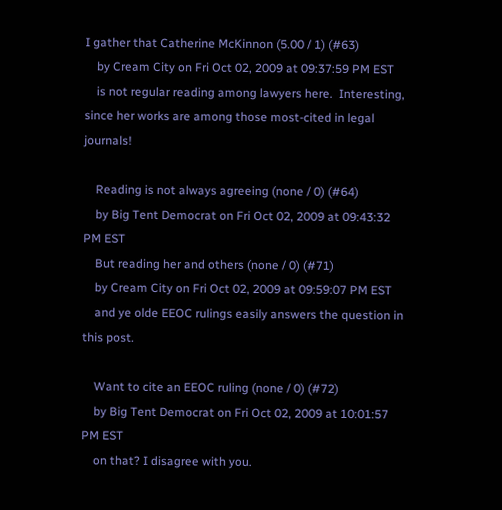I gather that Catherine McKinnon (5.00 / 1) (#63)
    by Cream City on Fri Oct 02, 2009 at 09:37:59 PM EST
    is not regular reading among lawyers here.  Interesting, since her works are among those most-cited in legal journals!

    Reading is not always agreeing (none / 0) (#64)
    by Big Tent Democrat on Fri Oct 02, 2009 at 09:43:32 PM EST
    But reading her and others (none / 0) (#71)
    by Cream City on Fri Oct 02, 2009 at 09:59:07 PM EST
    and ye olde EEOC rulings easily answers the question in this post.

    Want to cite an EEOC ruling (none / 0) (#72)
    by Big Tent Democrat on Fri Oct 02, 2009 at 10:01:57 PM EST
    on that? I disagree with you.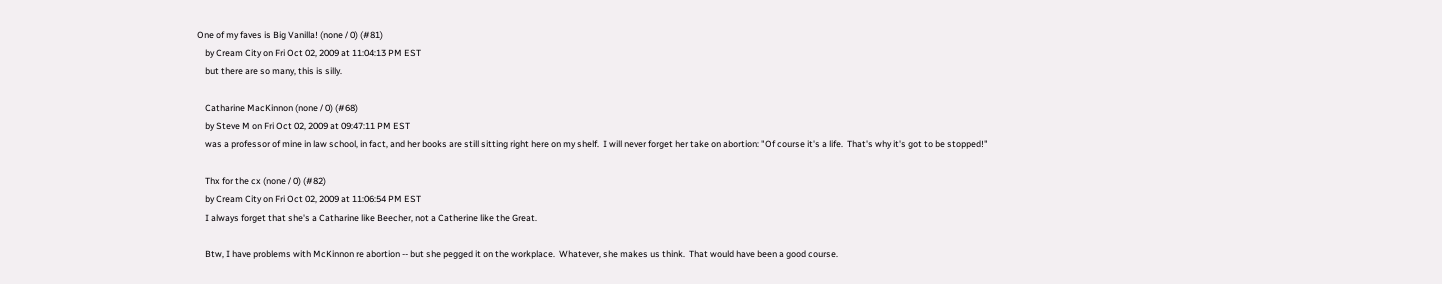One of my faves is Big Vanilla! (none / 0) (#81)
    by Cream City on Fri Oct 02, 2009 at 11:04:13 PM EST
    but there are so many, this is silly.

    Catharine MacKinnon (none / 0) (#68)
    by Steve M on Fri Oct 02, 2009 at 09:47:11 PM EST
    was a professor of mine in law school, in fact, and her books are still sitting right here on my shelf.  I will never forget her take on abortion: "Of course it's a life.  That's why it's got to be stopped!"

    Thx for the cx (none / 0) (#82)
    by Cream City on Fri Oct 02, 2009 at 11:06:54 PM EST
    I always forget that she's a Catharine like Beecher, not a Catherine like the Great.

    Btw, I have problems with McKinnon re abortion -- but she pegged it on the workplace.  Whatever, she makes us think.  That would have been a good course.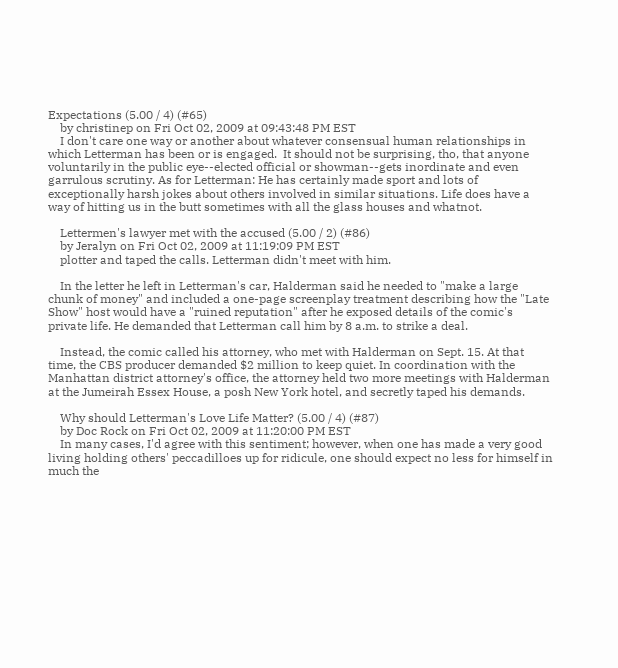Expectations (5.00 / 4) (#65)
    by christinep on Fri Oct 02, 2009 at 09:43:48 PM EST
    I don't care one way or another about whatever consensual human relationships in which Letterman has been or is engaged.  It should not be surprising, tho, that anyone voluntarily in the public eye--elected official or showman--gets inordinate and even garrulous scrutiny. As for Letterman: He has certainly made sport and lots of exceptionally harsh jokes about others involved in similar situations. Life does have a way of hitting us in the butt sometimes with all the glass houses and whatnot.

    Lettermen's lawyer met with the accused (5.00 / 2) (#86)
    by Jeralyn on Fri Oct 02, 2009 at 11:19:09 PM EST
    plotter and taped the calls. Letterman didn't meet with him.

    In the letter he left in Letterman's car, Halderman said he needed to "make a large chunk of money" and included a one-page screenplay treatment describing how the "Late Show" host would have a "ruined reputation" after he exposed details of the comic's private life. He demanded that Letterman call him by 8 a.m. to strike a deal.

    Instead, the comic called his attorney, who met with Halderman on Sept. 15. At that time, the CBS producer demanded $2 million to keep quiet. In coordination with the Manhattan district attorney's office, the attorney held two more meetings with Halderman at the Jumeirah Essex House, a posh New York hotel, and secretly taped his demands.

    Why should Letterman's Love Life Matter? (5.00 / 4) (#87)
    by Doc Rock on Fri Oct 02, 2009 at 11:20:00 PM EST
    In many cases, I'd agree with this sentiment; however, when one has made a very good living holding others' peccadilloes up for ridicule, one should expect no less for himself in much the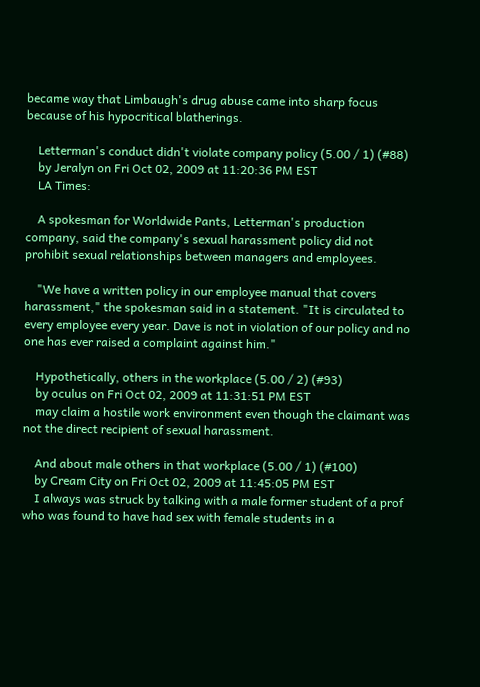became way that Limbaugh's drug abuse came into sharp focus because of his hypocritical blatherings.

    Letterman's conduct didn't violate company policy (5.00 / 1) (#88)
    by Jeralyn on Fri Oct 02, 2009 at 11:20:36 PM EST
    LA Times:

    A spokesman for Worldwide Pants, Letterman's production company, said the company's sexual harassment policy did not prohibit sexual relationships between managers and employees.

    "We have a written policy in our employee manual that covers harassment," the spokesman said in a statement. "It is circulated to every employee every year. Dave is not in violation of our policy and no one has ever raised a complaint against him."

    Hypothetically, others in the workplace (5.00 / 2) (#93)
    by oculus on Fri Oct 02, 2009 at 11:31:51 PM EST
    may claim a hostile work environment even though the claimant was not the direct recipient of sexual harassment.

    And about male others in that workplace (5.00 / 1) (#100)
    by Cream City on Fri Oct 02, 2009 at 11:45:05 PM EST
    I always was struck by talking with a male former student of a prof who was found to have had sex with female students in a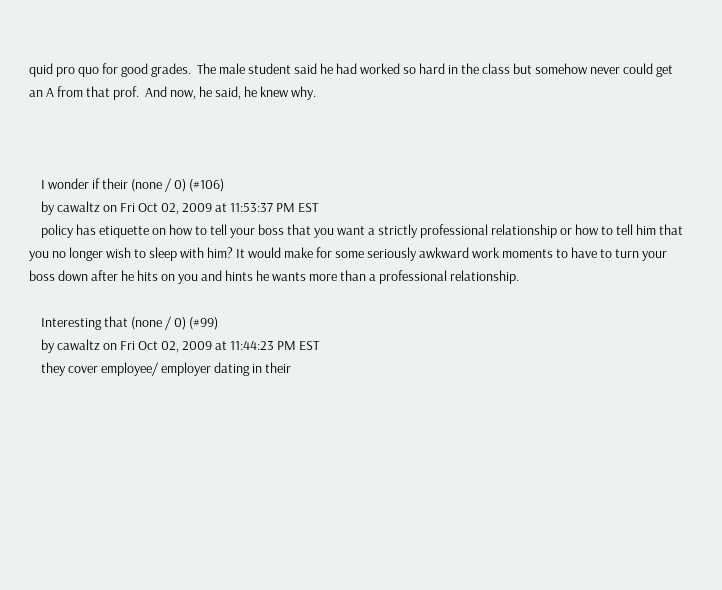quid pro quo for good grades.  The male student said he had worked so hard in the class but somehow never could get an A from that prof.  And now, he said, he knew why.



    I wonder if their (none / 0) (#106)
    by cawaltz on Fri Oct 02, 2009 at 11:53:37 PM EST
    policy has etiquette on how to tell your boss that you want a strictly professional relationship or how to tell him that you no longer wish to sleep with him? It would make for some seriously awkward work moments to have to turn your boss down after he hits on you and hints he wants more than a professional relationship.

    Interesting that (none / 0) (#99)
    by cawaltz on Fri Oct 02, 2009 at 11:44:23 PM EST
    they cover employee/ employer dating in their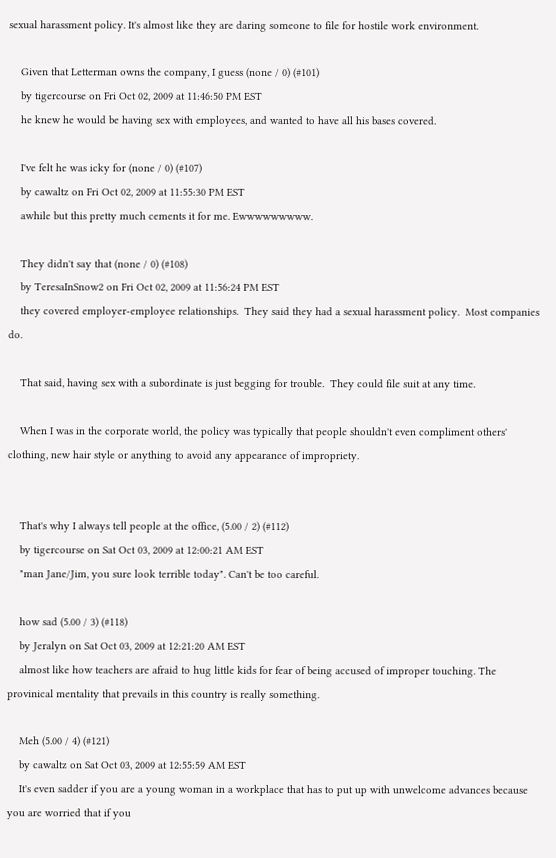sexual harassment policy. It's almost like they are daring someone to file for hostile work environment.

    Given that Letterman owns the company, I guess (none / 0) (#101)
    by tigercourse on Fri Oct 02, 2009 at 11:46:50 PM EST
    he knew he would be having sex with employees, and wanted to have all his bases covered.

    I've felt he was icky for (none / 0) (#107)
    by cawaltz on Fri Oct 02, 2009 at 11:55:30 PM EST
    awhile but this pretty much cements it for me. Ewwwwwwwww.

    They didn't say that (none / 0) (#108)
    by TeresaInSnow2 on Fri Oct 02, 2009 at 11:56:24 PM EST
    they covered employer-employee relationships.  They said they had a sexual harassment policy.  Most companies do.

    That said, having sex with a subordinate is just begging for trouble.  They could file suit at any time.

    When I was in the corporate world, the policy was typically that people shouldn't even compliment others' clothing, new hair style or anything to avoid any appearance of impropriety.


    That's why I always tell people at the office, (5.00 / 2) (#112)
    by tigercourse on Sat Oct 03, 2009 at 12:00:21 AM EST
    "man Jane/Jim, you sure look terrible today". Can't be too careful.

    how sad (5.00 / 3) (#118)
    by Jeralyn on Sat Oct 03, 2009 at 12:21:20 AM EST
    almost like how teachers are afraid to hug little kids for fear of being accused of improper touching. The provinical mentality that prevails in this country is really something.

    Meh (5.00 / 4) (#121)
    by cawaltz on Sat Oct 03, 2009 at 12:55:59 AM EST
    It's even sadder if you are a young woman in a workplace that has to put up with unwelcome advances because you are worried that if you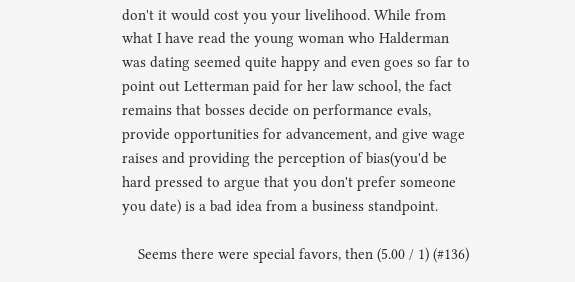don't it would cost you your livelihood. While from what I have read the young woman who Halderman was dating seemed quite happy and even goes so far to point out Letterman paid for her law school, the fact remains that bosses decide on performance evals, provide opportunities for advancement, and give wage raises and providing the perception of bias(you'd be hard pressed to argue that you don't prefer someone you date) is a bad idea from a business standpoint.

    Seems there were special favors, then (5.00 / 1) (#136)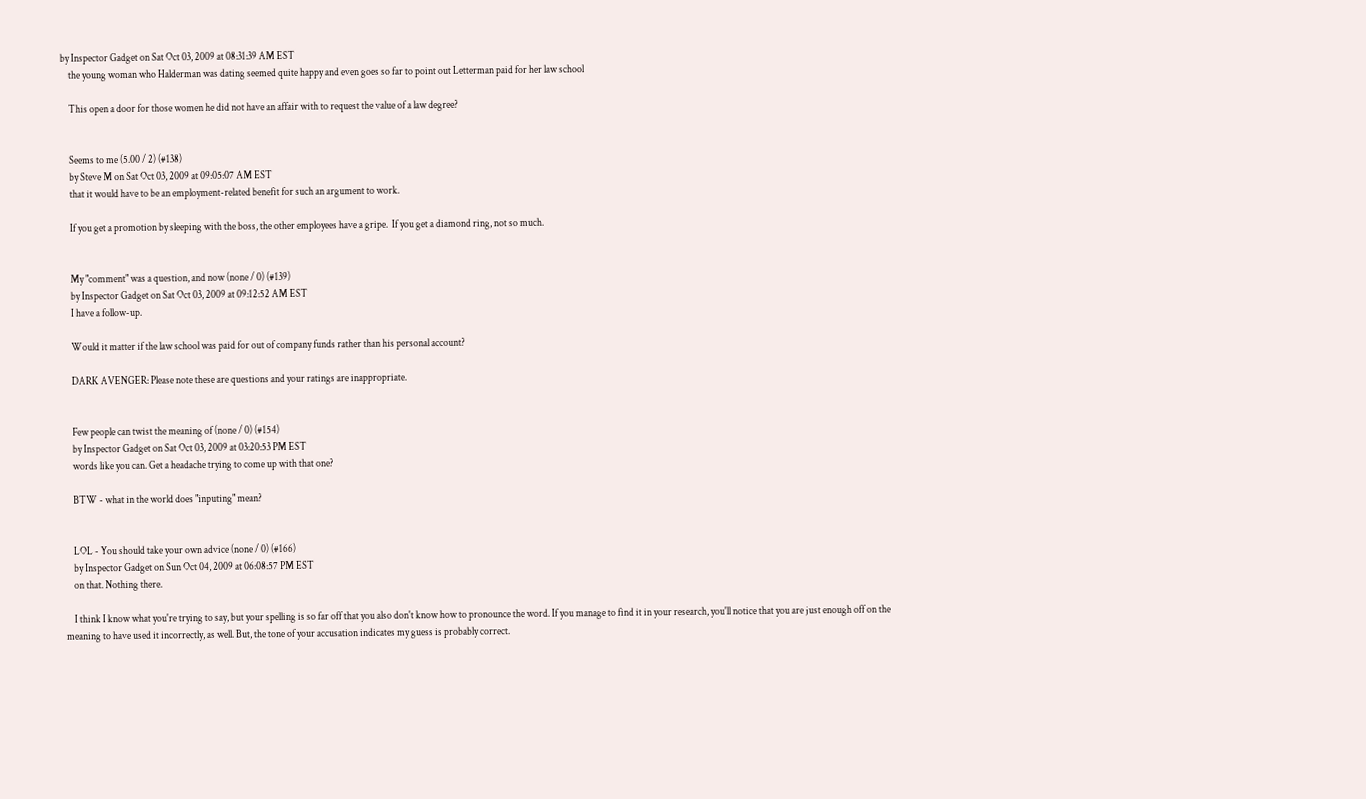by Inspector Gadget on Sat Oct 03, 2009 at 08:31:39 AM EST
    the young woman who Halderman was dating seemed quite happy and even goes so far to point out Letterman paid for her law school

    This open a door for those women he did not have an affair with to request the value of a law degree?


    Seems to me (5.00 / 2) (#138)
    by Steve M on Sat Oct 03, 2009 at 09:05:07 AM EST
    that it would have to be an employment-related benefit for such an argument to work.

    If you get a promotion by sleeping with the boss, the other employees have a gripe.  If you get a diamond ring, not so much.


    My "comment" was a question, and now (none / 0) (#139)
    by Inspector Gadget on Sat Oct 03, 2009 at 09:12:52 AM EST
    I have a follow-up.

    Would it matter if the law school was paid for out of company funds rather than his personal account?

    DARK AVENGER: Please note these are questions and your ratings are inappropriate.


    Few people can twist the meaning of (none / 0) (#154)
    by Inspector Gadget on Sat Oct 03, 2009 at 03:20:53 PM EST
    words like you can. Get a headache trying to come up with that one?

    BTW - what in the world does "inputing" mean?


    LOL - You should take your own advice (none / 0) (#166)
    by Inspector Gadget on Sun Oct 04, 2009 at 06:08:57 PM EST
    on that. Nothing there.

    I think I know what you're trying to say, but your spelling is so far off that you also don't know how to pronounce the word. If you manage to find it in your research, you'll notice that you are just enough off on the meaning to have used it incorrectly, as well. But, the tone of your accusation indicates my guess is probably correct.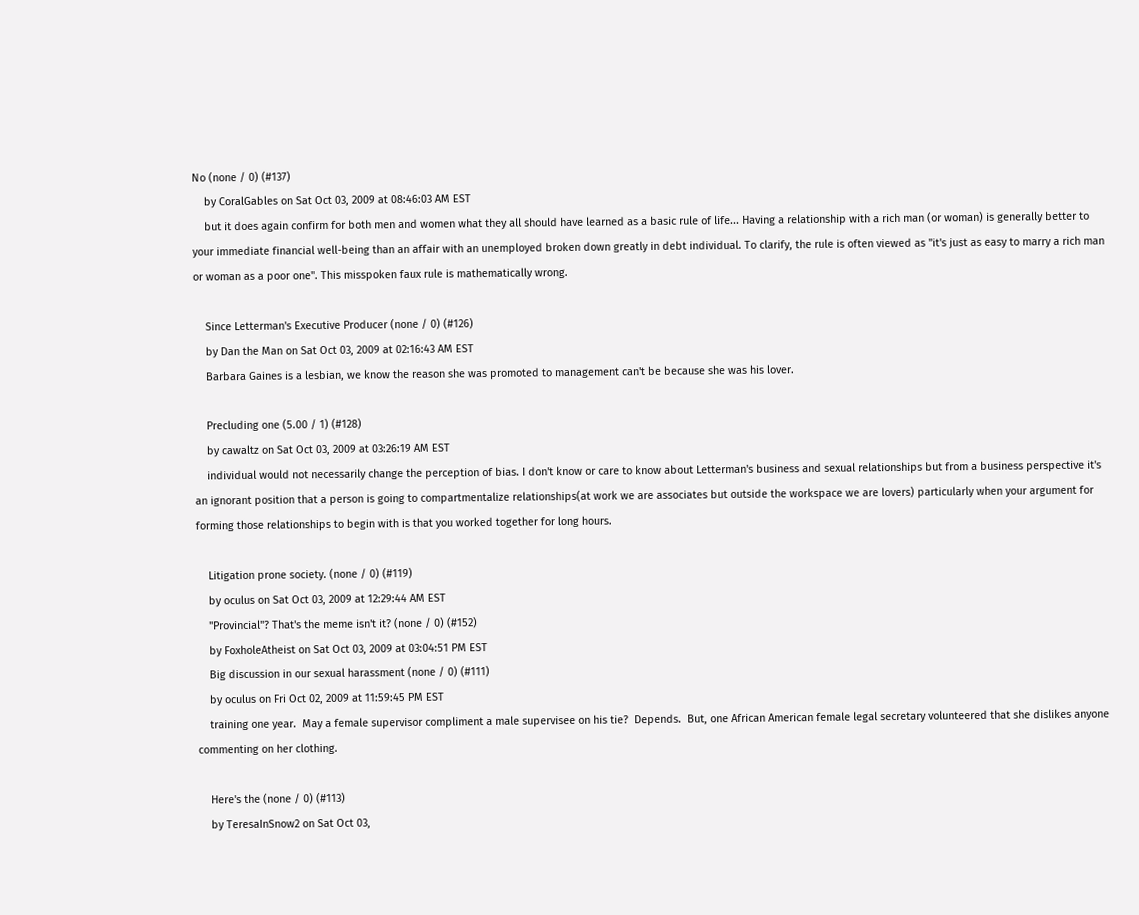No (none / 0) (#137)
    by CoralGables on Sat Oct 03, 2009 at 08:46:03 AM EST
    but it does again confirm for both men and women what they all should have learned as a basic rule of life... Having a relationship with a rich man (or woman) is generally better to your immediate financial well-being than an affair with an unemployed broken down greatly in debt individual. To clarify, the rule is often viewed as "it's just as easy to marry a rich man or woman as a poor one". This misspoken faux rule is mathematically wrong.

    Since Letterman's Executive Producer (none / 0) (#126)
    by Dan the Man on Sat Oct 03, 2009 at 02:16:43 AM EST
    Barbara Gaines is a lesbian, we know the reason she was promoted to management can't be because she was his lover.

    Precluding one (5.00 / 1) (#128)
    by cawaltz on Sat Oct 03, 2009 at 03:26:19 AM EST
    individual would not necessarily change the perception of bias. I don't know or care to know about Letterman's business and sexual relationships but from a business perspective it's an ignorant position that a person is going to compartmentalize relationships(at work we are associates but outside the workspace we are lovers) particularly when your argument for forming those relationships to begin with is that you worked together for long hours.

    Litigation prone society. (none / 0) (#119)
    by oculus on Sat Oct 03, 2009 at 12:29:44 AM EST
    "Provincial"? That's the meme isn't it? (none / 0) (#152)
    by FoxholeAtheist on Sat Oct 03, 2009 at 03:04:51 PM EST
    Big discussion in our sexual harassment (none / 0) (#111)
    by oculus on Fri Oct 02, 2009 at 11:59:45 PM EST
    training one year.  May a female supervisor compliment a male supervisee on his tie?  Depends.  But, one African American female legal secretary volunteered that she dislikes anyone commenting on her clothing.

    Here's the (none / 0) (#113)
    by TeresaInSnow2 on Sat Oct 03,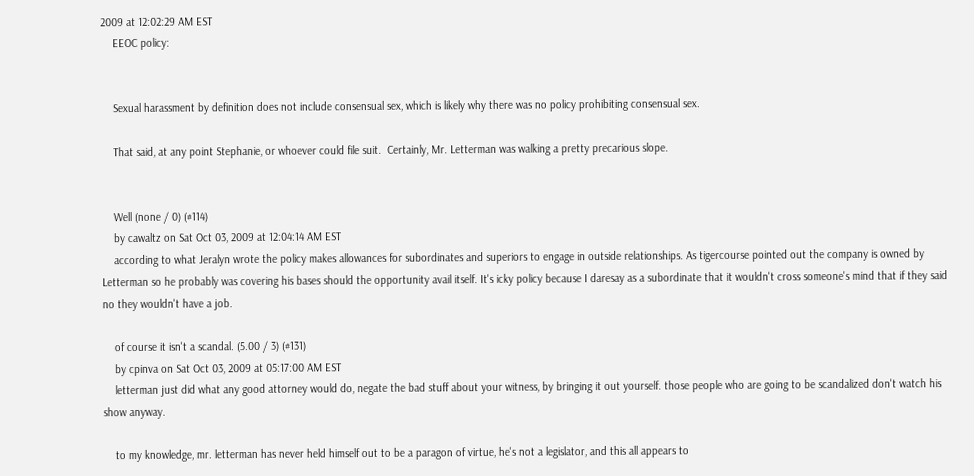2009 at 12:02:29 AM EST
    EEOC policy:


    Sexual harassment by definition does not include consensual sex, which is likely why there was no policy prohibiting consensual sex.

    That said, at any point Stephanie, or whoever could file suit.  Certainly, Mr. Letterman was walking a pretty precarious slope.


    Well (none / 0) (#114)
    by cawaltz on Sat Oct 03, 2009 at 12:04:14 AM EST
    according to what Jeralyn wrote the policy makes allowances for subordinates and superiors to engage in outside relationships. As tigercourse pointed out the company is owned by Letterman so he probably was covering his bases should the opportunity avail itself. It's icky policy because I daresay as a subordinate that it wouldn't cross someone's mind that if they said no they wouldn't have a job.

    of course it isn't a scandal. (5.00 / 3) (#131)
    by cpinva on Sat Oct 03, 2009 at 05:17:00 AM EST
    letterman just did what any good attorney would do, negate the bad stuff about your witness, by bringing it out yourself. those people who are going to be scandalized don't watch his show anyway.

    to my knowledge, mr. letterman has never held himself out to be a paragon of virtue, he's not a legislator, and this all appears to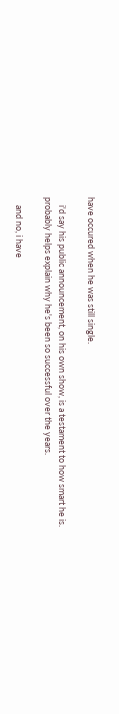have occured when he was still single.

    i'd say his public announcement, on his own show, is a testament to how smart he is. probably helps explain why he's been so successful over the years.

    and no, i have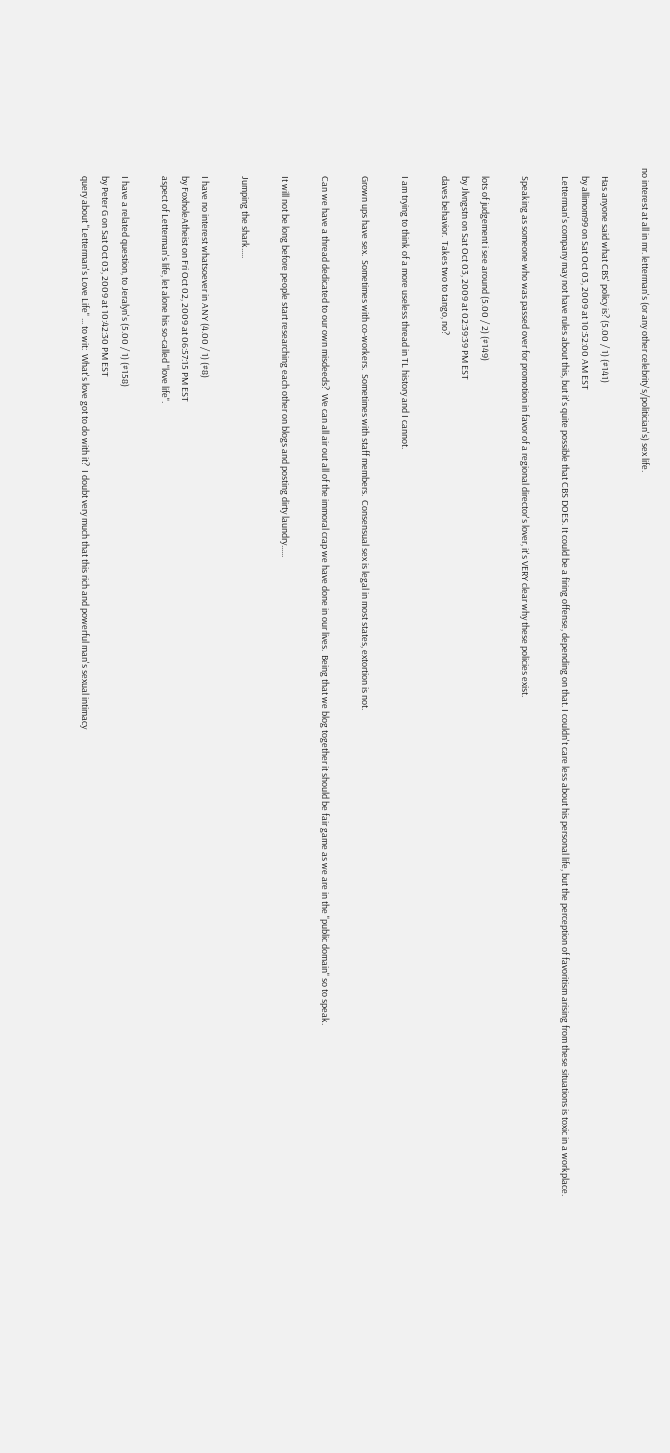no interest at all in mr. letterman's (or any other celebrity's/politician's) sex life.

    Has anyone said what CBS' policy is? (5.00 / 1) (#141)
    by allimom99 on Sat Oct 03, 2009 at 10:52:00 AM EST
    Letterman's company may not have rules about this, but it's quite possible that CBS DOES. It could be a firing offense, depending on that. I couldn't care less about his personal life, but the perception of favoritism arising from these situations is toxic in a workplace.

    Speaking as someone who was passed over for promotion in favor of a regional director's lover, it's VERY clear why these policies exist.

    lots of judgement i see around (5.00 / 2) (#149)
    by Jlvngstn on Sat Oct 03, 2009 at 02:39:39 PM EST
    daves behavior.  Takes two to tango, no?

    I am trying to think of a more useless thread in TL history and I cannot.

    Grown ups have sex.  Sometimes with co-workers.  Sometimes with staff members.  Consensual sex is legal in most states, extortion is not.

    Can we have a thread dedicated to our own misdeeds?  We can all air out all of the immoral crap we have done in our lives.  Being that we blog together it should be fair game as we are in the "public domain" so to speak.

    It will not be long before people start researching each other on blogs and posting dirty laundry......

    Jumping the shark.....

    I have no interest whatsoever in ANY (4.00 / 1) (#8)
    by FoxholeAtheist on Fri Oct 02, 2009 at 06:57:15 PM EST
    aspect of Letterman's life, let alone his so-called "love life".

    I have a related question, to Jeralyn's (5.00 / 1) (#158)
    by Peter G on Sat Oct 03, 2009 at 10:42:30 PM EST
    query about "Letterman's Love Life" ... to wit:  What's love got to do with it?  I doubt very much that this rich and powerful man's sexual intimacy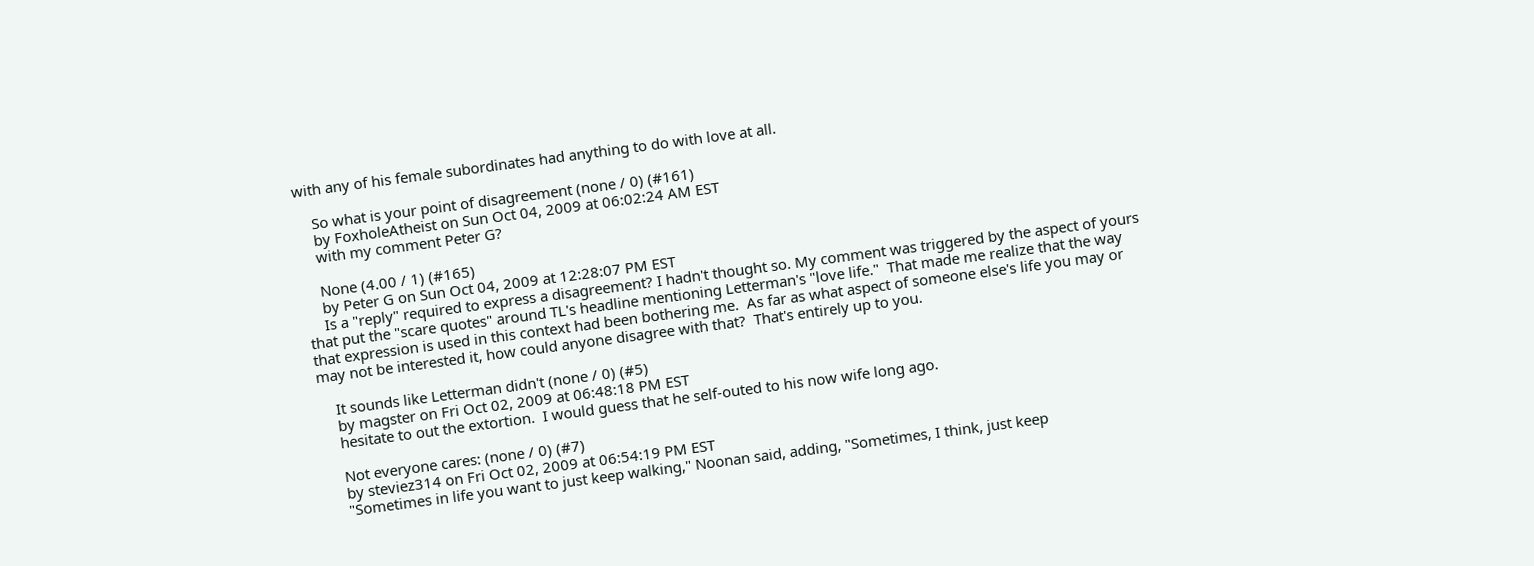with any of his female subordinates had anything to do with love at all.

    So what is your point of disagreement (none / 0) (#161)
    by FoxholeAtheist on Sun Oct 04, 2009 at 06:02:24 AM EST
    with my comment Peter G?

    None (4.00 / 1) (#165)
    by Peter G on Sun Oct 04, 2009 at 12:28:07 PM EST
    Is a "reply" required to express a disagreement? I hadn't thought so. My comment was triggered by the aspect of yours that put the "scare quotes" around TL's headline mentioning Letterman's "love life."  That made me realize that the way that expression is used in this context had been bothering me.  As far as what aspect of someone else's life you may or may not be interested it, how could anyone disagree with that?  That's entirely up to you.

    It sounds like Letterman didn't (none / 0) (#5)
    by magster on Fri Oct 02, 2009 at 06:48:18 PM EST
    hesitate to out the extortion.  I would guess that he self-outed to his now wife long ago.

    Not everyone cares: (none / 0) (#7)
    by steviez314 on Fri Oct 02, 2009 at 06:54:19 PM EST
    "Sometimes in life you want to just keep walking," Noonan said, adding, "Sometimes, I think, just keep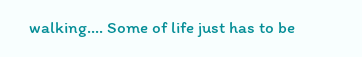walking.... Some of life just has to be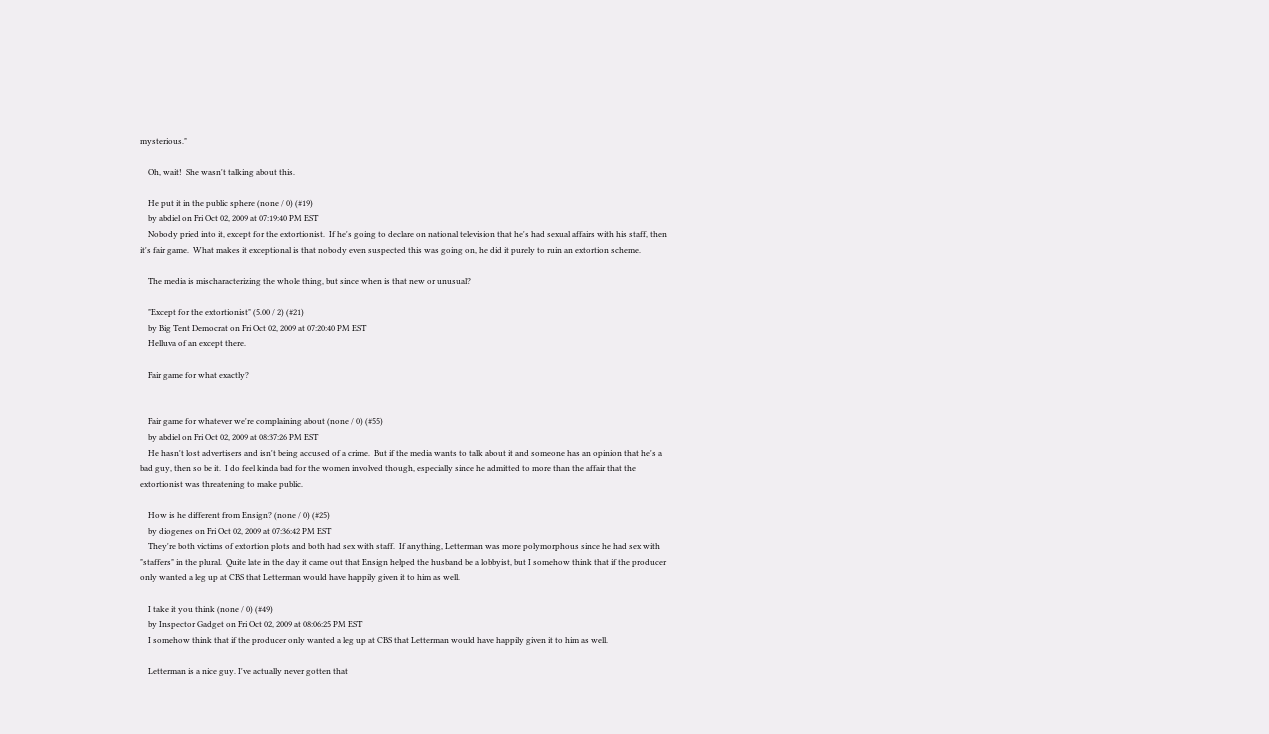mysterious."

    Oh, wait!  She wasn't talking about this.

    He put it in the public sphere (none / 0) (#19)
    by abdiel on Fri Oct 02, 2009 at 07:19:40 PM EST
    Nobody pried into it, except for the extortionist.  If he's going to declare on national television that he's had sexual affairs with his staff, then it's fair game.  What makes it exceptional is that nobody even suspected this was going on, he did it purely to ruin an extortion scheme.

    The media is mischaracterizing the whole thing, but since when is that new or unusual?

    "Except for the extortionist" (5.00 / 2) (#21)
    by Big Tent Democrat on Fri Oct 02, 2009 at 07:20:40 PM EST
    Helluva of an except there.

    Fair game for what exactly?


    Fair game for whatever we're complaining about (none / 0) (#55)
    by abdiel on Fri Oct 02, 2009 at 08:37:26 PM EST
    He hasn't lost advertisers and isn't being accused of a crime.  But if the media wants to talk about it and someone has an opinion that he's a bad guy, then so be it.  I do feel kinda bad for the women involved though, especially since he admitted to more than the affair that the extortionist was threatening to make public.

    How is he different from Ensign? (none / 0) (#25)
    by diogenes on Fri Oct 02, 2009 at 07:36:42 PM EST
    They're both victims of extortion plots and both had sex with staff.  If anything, Letterman was more polymorphous since he had sex with "staffers" in the plural.  Quite late in the day it came out that Ensign helped the husband be a lobbyist, but I somehow think that if the producer only wanted a leg up at CBS that Letterman would have happily given it to him as well.

    I take it you think (none / 0) (#49)
    by Inspector Gadget on Fri Oct 02, 2009 at 08:06:25 PM EST
    I somehow think that if the producer only wanted a leg up at CBS that Letterman would have happily given it to him as well.

    Letterman is a nice guy. I've actually never gotten that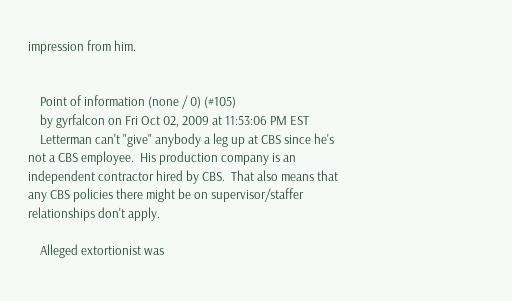impression from him.


    Point of information (none / 0) (#105)
    by gyrfalcon on Fri Oct 02, 2009 at 11:53:06 PM EST
    Letterman can't "give" anybody a leg up at CBS since he's not a CBS employee.  His production company is an independent contractor hired by CBS.  That also means that any CBS policies there might be on supervisor/staffer relationships don't apply.

    Alleged extortionist was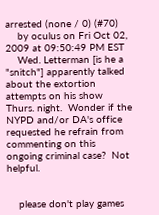arrested (none / 0) (#70)
    by oculus on Fri Oct 02, 2009 at 09:50:49 PM EST
    Wed. Letterman [is he a "snitch"] apparently talked about the extortion attempts on his show Thurs. night.  Wonder if the NYPD and/or DA's office requested he refrain from commenting on this ongoing criminal case?  Not helpful.


    please don't play games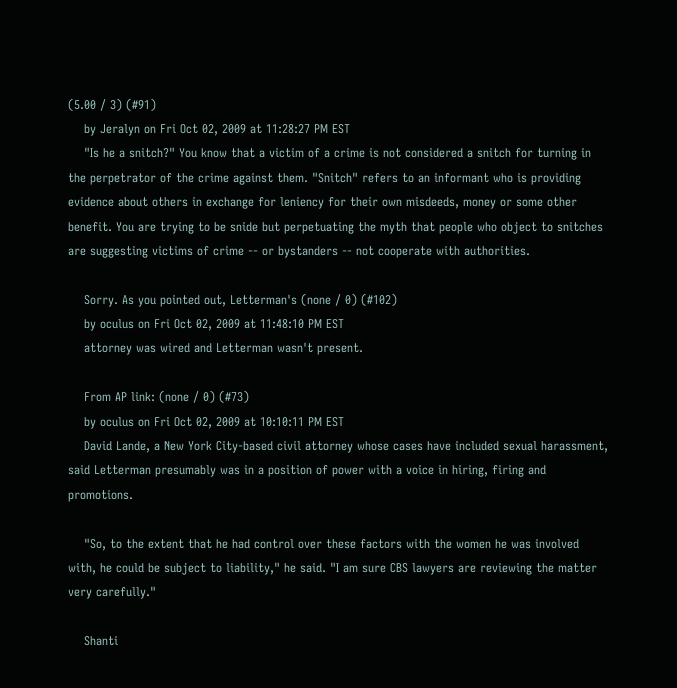(5.00 / 3) (#91)
    by Jeralyn on Fri Oct 02, 2009 at 11:28:27 PM EST
    "Is he a snitch?" You know that a victim of a crime is not considered a snitch for turning in the perpetrator of the crime against them. "Snitch" refers to an informant who is providing evidence about others in exchange for leniency for their own misdeeds, money or some other benefit. You are trying to be snide but perpetuating the myth that people who object to snitches are suggesting victims of crime -- or bystanders -- not cooperate with authorities.

    Sorry. As you pointed out, Letterman's (none / 0) (#102)
    by oculus on Fri Oct 02, 2009 at 11:48:10 PM EST
    attorney was wired and Letterman wasn't present.

    From AP link: (none / 0) (#73)
    by oculus on Fri Oct 02, 2009 at 10:10:11 PM EST
    David Lande, a New York City-based civil attorney whose cases have included sexual harassment, said Letterman presumably was in a position of power with a voice in hiring, firing and promotions.

    "So, to the extent that he had control over these factors with the women he was involved with, he could be subject to liability," he said. "I am sure CBS lawyers are reviewing the matter very carefully."

    Shanti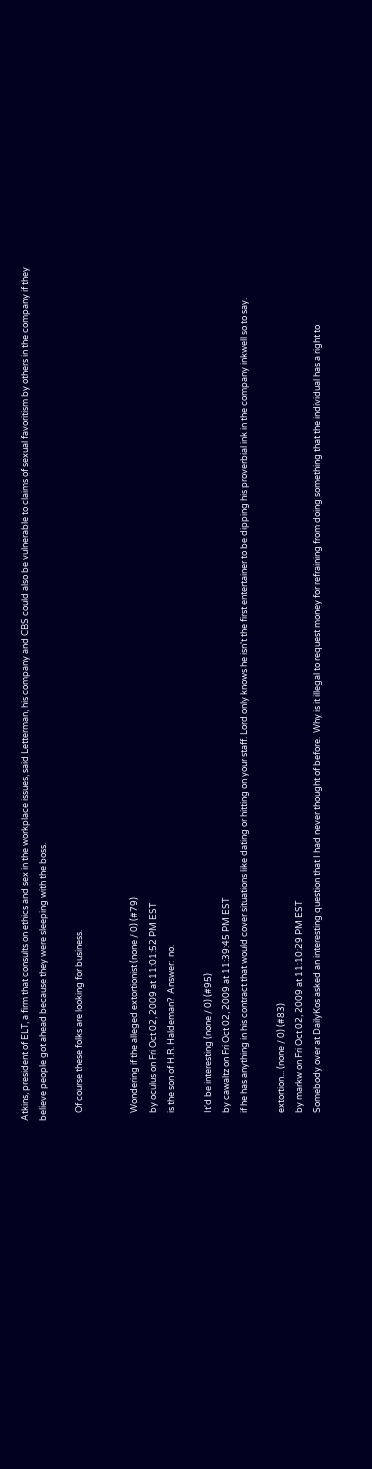Atkins, president of ELT, a firm that consults on ethics and sex in the workplace issues, said Letterman, his company and CBS could also be vulnerable to claims of sexual favoritism by others in the company if they believe people got ahead because they were sleeping with the boss.

    Of course these folks are looking for business.


    Wondering if the alleged extortionist (none / 0) (#79)
    by oculus on Fri Oct 02, 2009 at 11:01:52 PM EST
    is the son of H.R. Haldeman?  Answer:  no.

    It'd be interesting (none / 0) (#95)
    by cawaltz on Fri Oct 02, 2009 at 11:39:45 PM EST
    if he has anything in his contract that would cover situations like dating or hitting on your staff. Lord only knows he isn't the first entertainer to be dipping his proverbial ink in the company inkwell so to say.

    extortion... (none / 0) (#83)
    by markw on Fri Oct 02, 2009 at 11:10:29 PM EST
    Somebody over at DailyKos asked an interesting question that I had never thought of before.  Why is it illegal to request money for refraining from doing something that the individual has a right to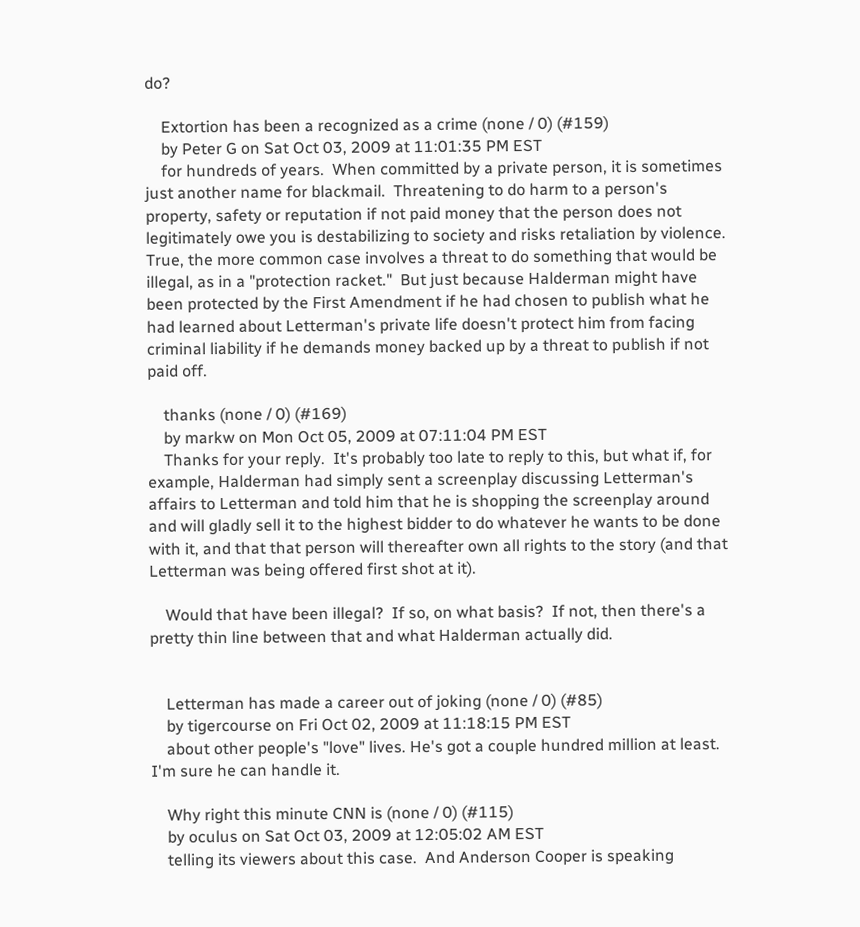do?

    Extortion has been a recognized as a crime (none / 0) (#159)
    by Peter G on Sat Oct 03, 2009 at 11:01:35 PM EST
    for hundreds of years.  When committed by a private person, it is sometimes just another name for blackmail.  Threatening to do harm to a person's property, safety or reputation if not paid money that the person does not legitimately owe you is destabilizing to society and risks retaliation by violence.  True, the more common case involves a threat to do something that would be illegal, as in a "protection racket."  But just because Halderman might have been protected by the First Amendment if he had chosen to publish what he had learned about Letterman's private life doesn't protect him from facing criminal liability if he demands money backed up by a threat to publish if not paid off.

    thanks (none / 0) (#169)
    by markw on Mon Oct 05, 2009 at 07:11:04 PM EST
    Thanks for your reply.  It's probably too late to reply to this, but what if, for example, Halderman had simply sent a screenplay discussing Letterman's affairs to Letterman and told him that he is shopping the screenplay around and will gladly sell it to the highest bidder to do whatever he wants to be done with it, and that that person will thereafter own all rights to the story (and that Letterman was being offered first shot at it).

    Would that have been illegal?  If so, on what basis?  If not, then there's a pretty thin line between that and what Halderman actually did.


    Letterman has made a career out of joking (none / 0) (#85)
    by tigercourse on Fri Oct 02, 2009 at 11:18:15 PM EST
    about other people's "love" lives. He's got a couple hundred million at least. I'm sure he can handle it.

    Why right this minute CNN is (none / 0) (#115)
    by oculus on Sat Oct 03, 2009 at 12:05:02 AM EST
    telling its viewers about this case.  And Anderson Cooper is speaking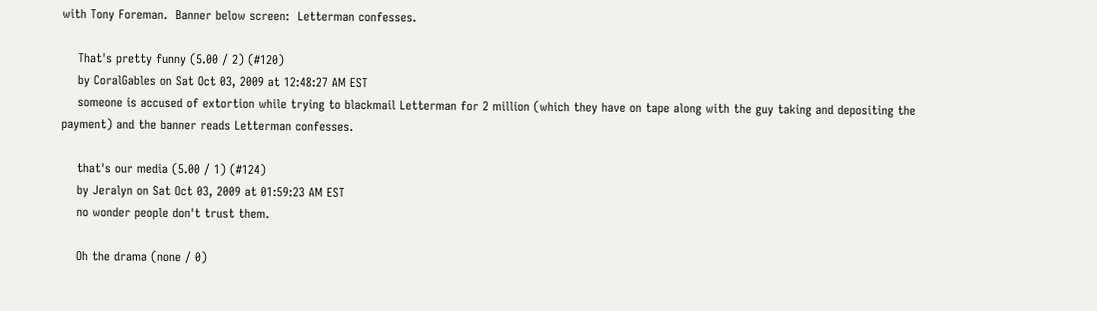with Tony Foreman.  Banner below screen:  Letterman confesses.

    That's pretty funny (5.00 / 2) (#120)
    by CoralGables on Sat Oct 03, 2009 at 12:48:27 AM EST
    someone is accused of extortion while trying to blackmail Letterman for 2 million (which they have on tape along with the guy taking and depositing the payment) and the banner reads Letterman confesses.

    that's our media (5.00 / 1) (#124)
    by Jeralyn on Sat Oct 03, 2009 at 01:59:23 AM EST
    no wonder people don't trust them.

    Oh the drama (none / 0)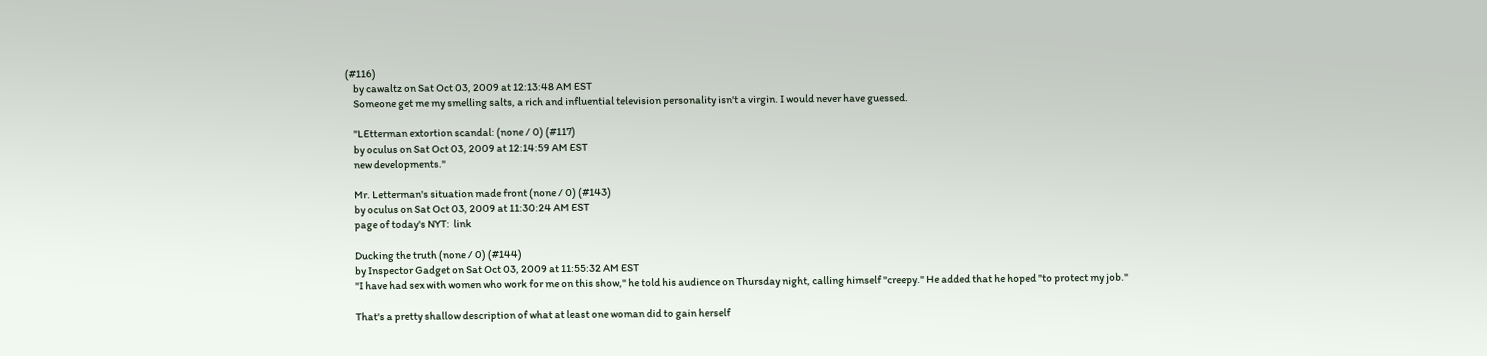(#116)
    by cawaltz on Sat Oct 03, 2009 at 12:13:48 AM EST
    Someone get me my smelling salts, a rich and influential television personality isn't a virgin. I would never have guessed.

    "LEtterman extortion scandal: (none / 0) (#117)
    by oculus on Sat Oct 03, 2009 at 12:14:59 AM EST
    new developments."

    Mr. Letterman's situation made front (none / 0) (#143)
    by oculus on Sat Oct 03, 2009 at 11:30:24 AM EST
    page of today's NYT:  link

    Ducking the truth (none / 0) (#144)
    by Inspector Gadget on Sat Oct 03, 2009 at 11:55:32 AM EST
    "I have had sex with women who work for me on this show," he told his audience on Thursday night, calling himself "creepy." He added that he hoped "to protect my job."

    That's a pretty shallow description of what at least one woman did to gain herself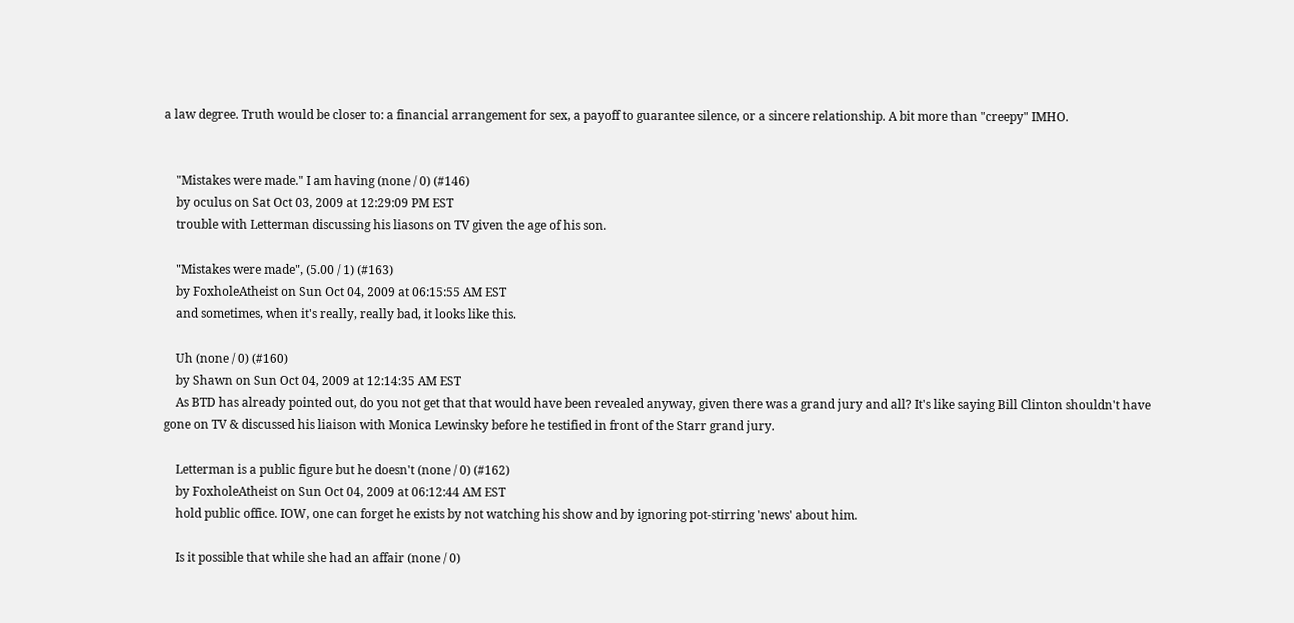a law degree. Truth would be closer to: a financial arrangement for sex, a payoff to guarantee silence, or a sincere relationship. A bit more than "creepy" IMHO.


    "Mistakes were made." I am having (none / 0) (#146)
    by oculus on Sat Oct 03, 2009 at 12:29:09 PM EST
    trouble with Letterman discussing his liasons on TV given the age of his son.

    "Mistakes were made", (5.00 / 1) (#163)
    by FoxholeAtheist on Sun Oct 04, 2009 at 06:15:55 AM EST
    and sometimes, when it's really, really bad, it looks like this.

    Uh (none / 0) (#160)
    by Shawn on Sun Oct 04, 2009 at 12:14:35 AM EST
    As BTD has already pointed out, do you not get that that would have been revealed anyway, given there was a grand jury and all? It's like saying Bill Clinton shouldn't have gone on TV & discussed his liaison with Monica Lewinsky before he testified in front of the Starr grand jury.

    Letterman is a public figure but he doesn't (none / 0) (#162)
    by FoxholeAtheist on Sun Oct 04, 2009 at 06:12:44 AM EST
    hold public office. IOW, one can forget he exists by not watching his show and by ignoring pot-stirring 'news' about him.

    Is it possible that while she had an affair (none / 0)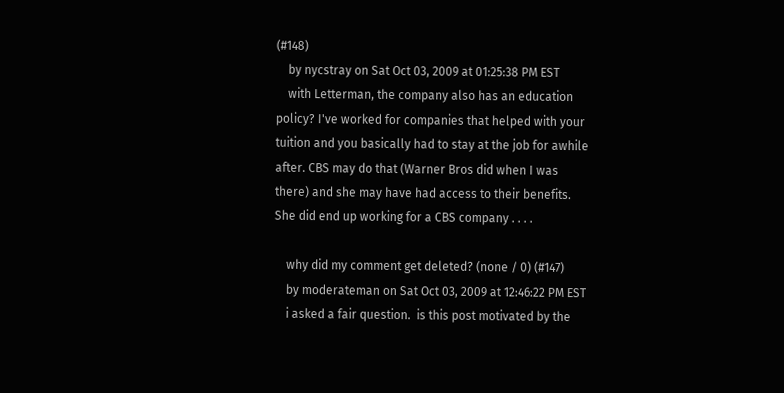(#148)
    by nycstray on Sat Oct 03, 2009 at 01:25:38 PM EST
    with Letterman, the company also has an education policy? I've worked for companies that helped with your tuition and you basically had to stay at the job for awhile after. CBS may do that (Warner Bros did when I was there) and she may have had access to their benefits. She did end up working for a CBS company . . . .

    why did my comment get deleted? (none / 0) (#147)
    by moderateman on Sat Oct 03, 2009 at 12:46:22 PM EST
    i asked a fair question.  is this post motivated by the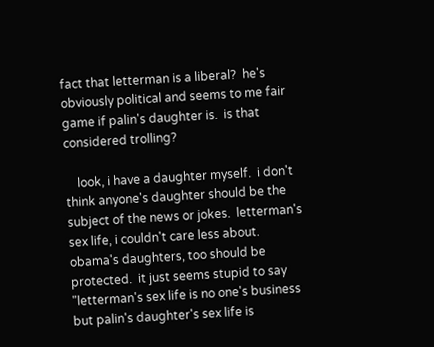fact that letterman is a liberal?  he's obviously political and seems to me fair game if palin's daughter is.  is that considered trolling?

    look, i have a daughter myself.  i don't think anyone's daughter should be the subject of the news or jokes.  letterman's sex life, i couldn't care less about.  obama's daughters, too should be protected.  it just seems stupid to say "letterman's sex life is no one's business but palin's daughter's sex life is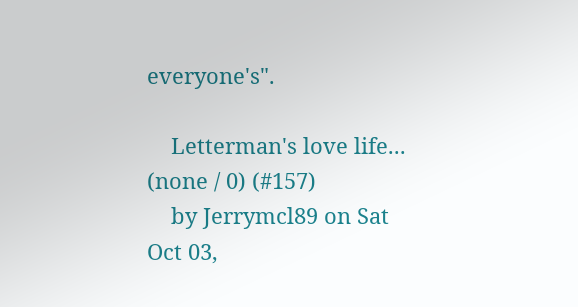everyone's".

    Letterman's love life... (none / 0) (#157)
    by Jerrymcl89 on Sat Oct 03,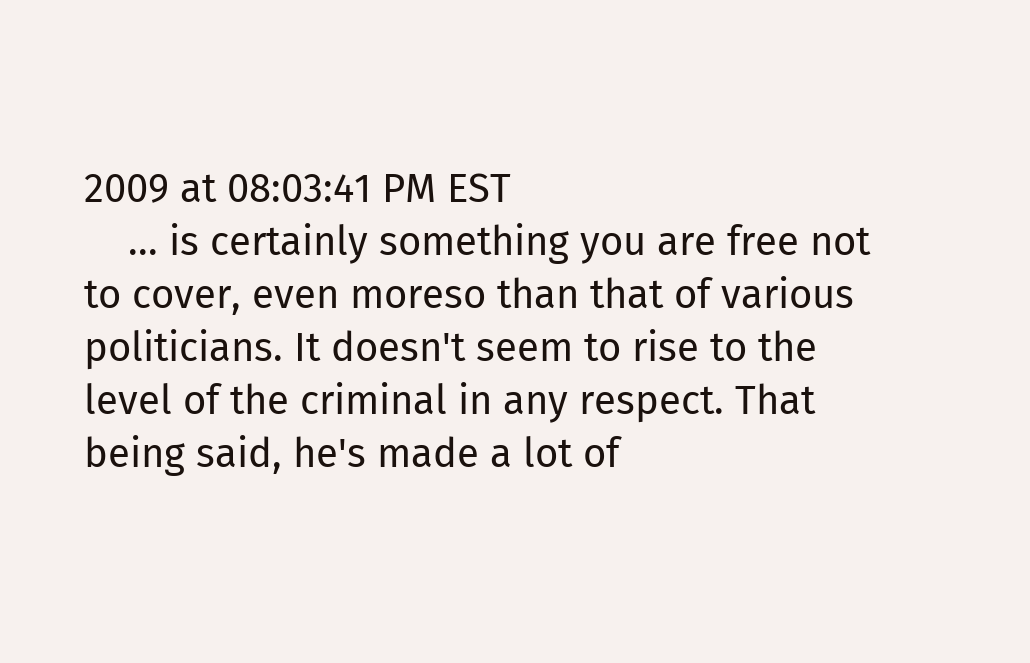2009 at 08:03:41 PM EST
    ... is certainly something you are free not to cover, even moreso than that of various politicians. It doesn't seem to rise to the level of the criminal in any respect. That being said, he's made a lot of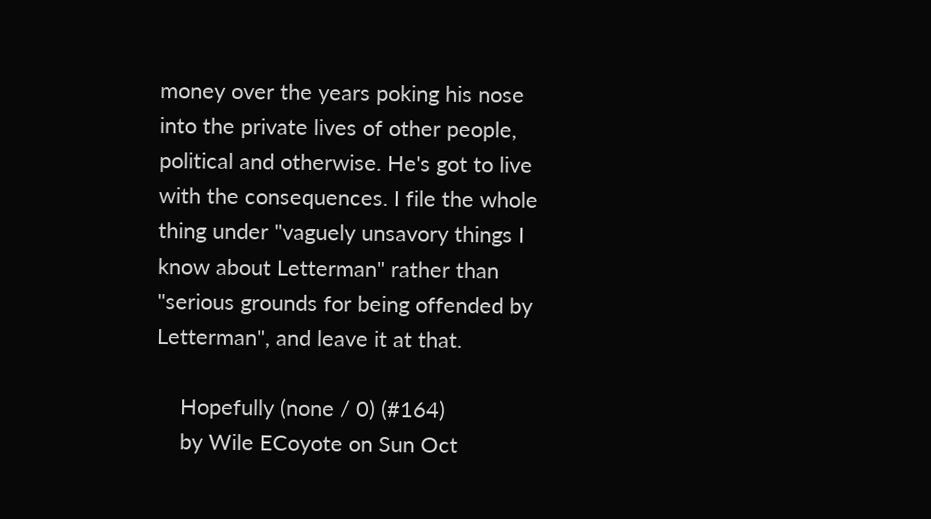money over the years poking his nose into the private lives of other people, political and otherwise. He's got to live with the consequences. I file the whole thing under "vaguely unsavory things I know about Letterman" rather than "serious grounds for being offended by Letterman", and leave it at that.

    Hopefully (none / 0) (#164)
    by Wile ECoyote on Sun Oct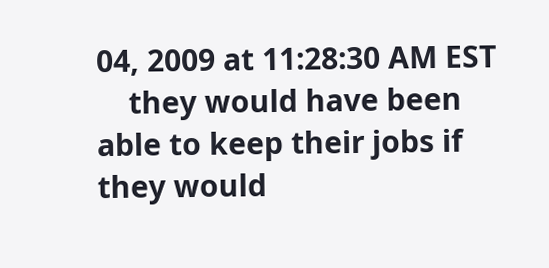04, 2009 at 11:28:30 AM EST
    they would have been able to keep their jobs if they would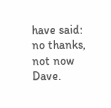have said: no thanks, not now Dave.